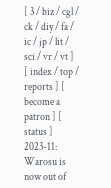[ 3 / biz / cgl / ck / diy / fa / ic / jp / lit / sci / vr / vt ] [ index / top / reports ] [ become a patron ] [ status ]
2023-11: Warosu is now out of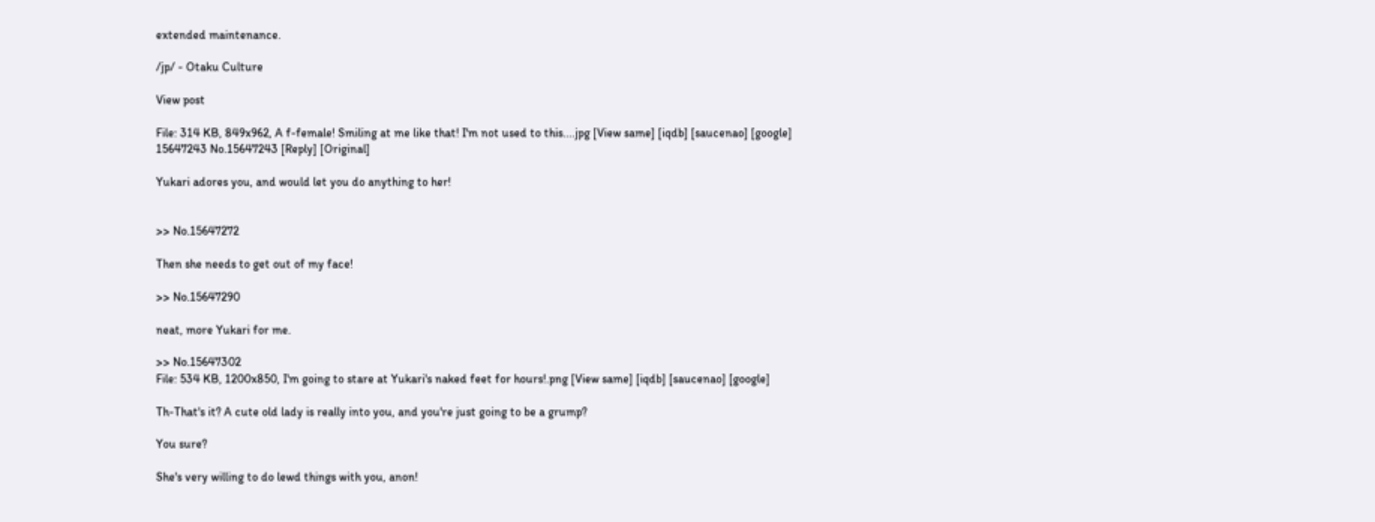extended maintenance.

/jp/ - Otaku Culture

View post

File: 314 KB, 849x962, A f-female! Smiling at me like that! I'm not used to this....jpg [View same] [iqdb] [saucenao] [google]
15647243 No.15647243 [Reply] [Original]

Yukari adores you, and would let you do anything to her!


>> No.15647272

Then she needs to get out of my face!

>> No.15647290

neat, more Yukari for me.

>> No.15647302
File: 534 KB, 1200x850, I'm going to stare at Yukari's naked feet for hours!.png [View same] [iqdb] [saucenao] [google]

Th-That's it? A cute old lady is really into you, and you're just going to be a grump?

You sure?

She's very willing to do lewd things with you, anon!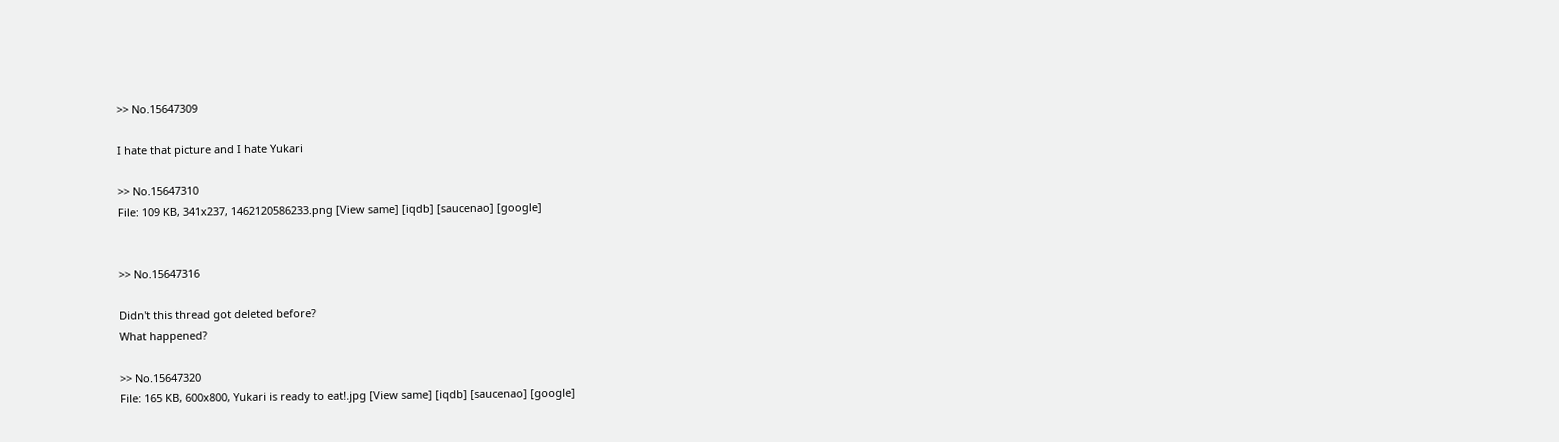>> No.15647309

I hate that picture and I hate Yukari

>> No.15647310
File: 109 KB, 341x237, 1462120586233.png [View same] [iqdb] [saucenao] [google]


>> No.15647316

Didn't this thread got deleted before?
What happened?

>> No.15647320
File: 165 KB, 600x800, Yukari is ready to eat!.jpg [View same] [iqdb] [saucenao] [google]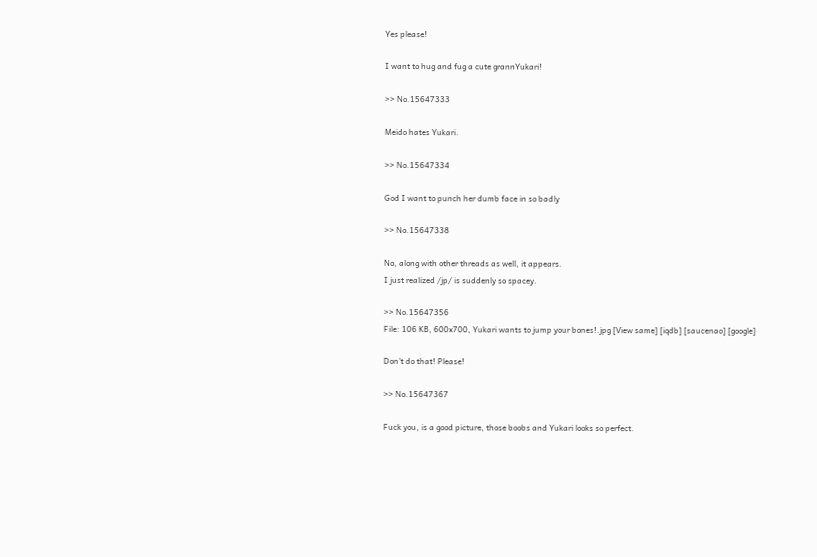Yes please!

I want to hug and fug a cute grannYukari!

>> No.15647333

Meido hates Yukari.

>> No.15647334

God I want to punch her dumb face in so badly

>> No.15647338

No, along with other threads as well, it appears.
I just realized /jp/ is suddenly so spacey.

>> No.15647356
File: 106 KB, 600x700, Yukari wants to jump your bones!.jpg [View same] [iqdb] [saucenao] [google]

Don't do that! Please!

>> No.15647367

Fuck you, is a good picture, those boobs and Yukari looks so perfect.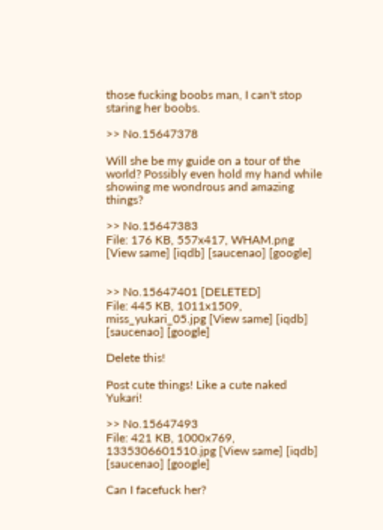those fucking boobs man, I can't stop staring her boobs.

>> No.15647378

Will she be my guide on a tour of the world? Possibly even hold my hand while showing me wondrous and amazing things?

>> No.15647383
File: 176 KB, 557x417, WHAM.png [View same] [iqdb] [saucenao] [google]


>> No.15647401 [DELETED]
File: 445 KB, 1011x1509, miss_yukari_05.jpg [View same] [iqdb] [saucenao] [google]

Delete this!

Post cute things! Like a cute naked Yukari!

>> No.15647493
File: 421 KB, 1000x769, 1335306601510.jpg [View same] [iqdb] [saucenao] [google]

Can I facefuck her?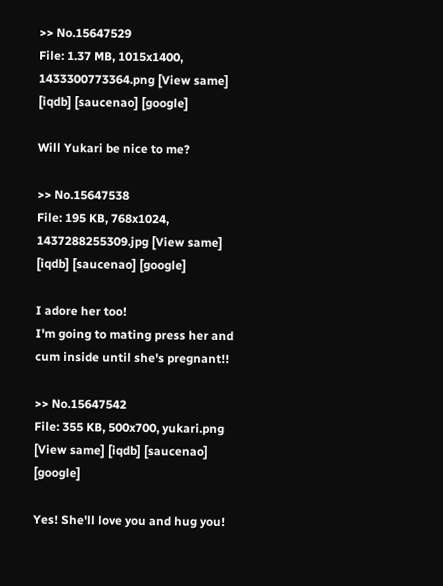>> No.15647529
File: 1.37 MB, 1015x1400, 1433300773364.png [View same] [iqdb] [saucenao] [google]

Will Yukari be nice to me?

>> No.15647538
File: 195 KB, 768x1024, 1437288255309.jpg [View same] [iqdb] [saucenao] [google]

I adore her too!
I'm going to mating press her and cum inside until she's pregnant!!

>> No.15647542
File: 355 KB, 500x700, yukari.png [View same] [iqdb] [saucenao] [google]

Yes! She'll love you and hug you!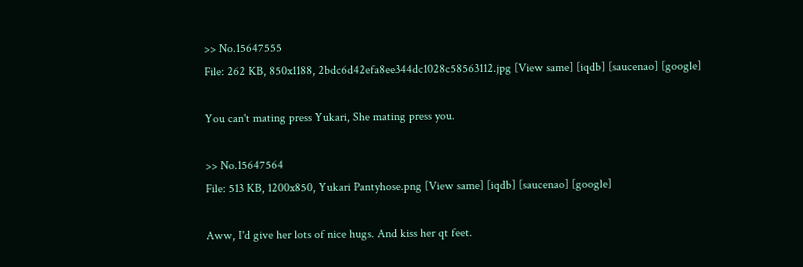>> No.15647555
File: 262 KB, 850x1188, 2bdc6d42efa8ee344dc1028c58563112.jpg [View same] [iqdb] [saucenao] [google]

You can't mating press Yukari, She mating press you.

>> No.15647564
File: 513 KB, 1200x850, Yukari Pantyhose.png [View same] [iqdb] [saucenao] [google]

Aww, I'd give her lots of nice hugs. And kiss her qt feet.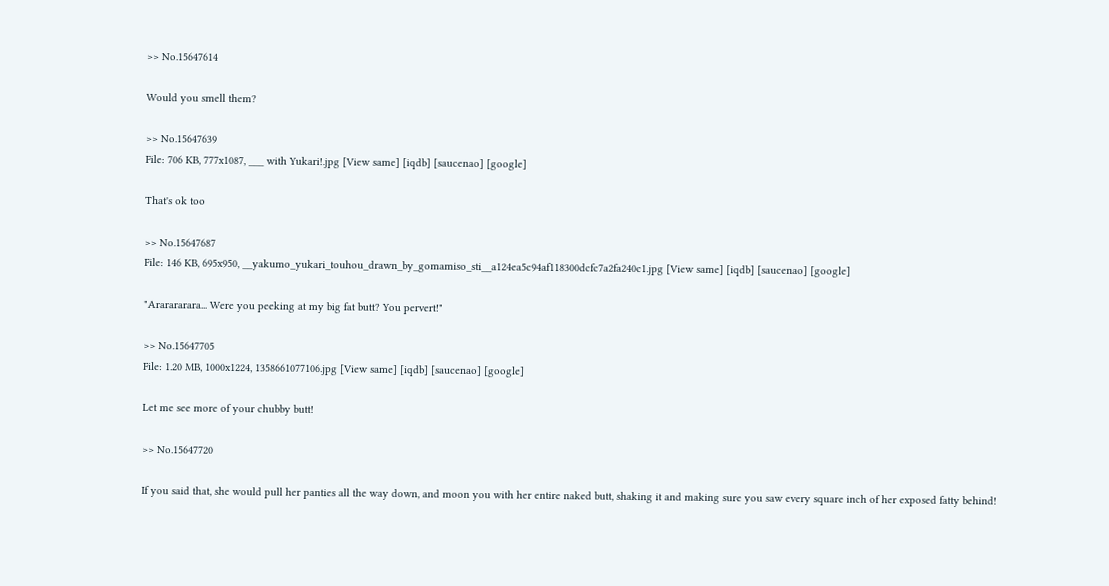>> No.15647614

Would you smell them?

>> No.15647639
File: 706 KB, 777x1087, ___ with Yukari!.jpg [View same] [iqdb] [saucenao] [google]

That's ok too

>> No.15647687
File: 146 KB, 695x950, __yakumo_yukari_touhou_drawn_by_gomamiso_sti__a124ea5c94af118300dcfc7a2fa240c1.jpg [View same] [iqdb] [saucenao] [google]

"Ararararara... Were you peeking at my big fat butt? You pervert!"

>> No.15647705
File: 1.20 MB, 1000x1224, 1358661077106.jpg [View same] [iqdb] [saucenao] [google]

Let me see more of your chubby butt!

>> No.15647720

If you said that, she would pull her panties all the way down, and moon you with her entire naked butt, shaking it and making sure you saw every square inch of her exposed fatty behind!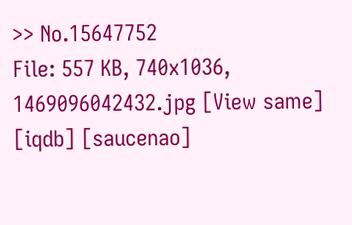>> No.15647752
File: 557 KB, 740x1036, 1469096042432.jpg [View same] [iqdb] [saucenao]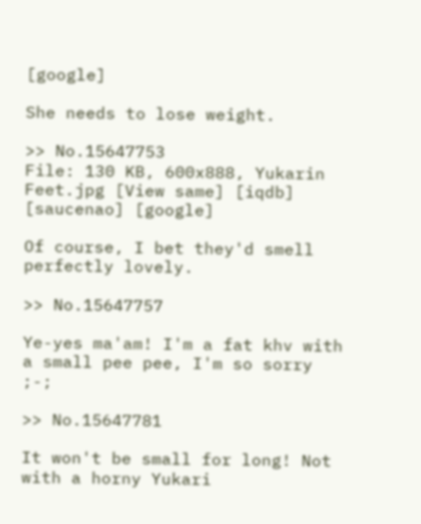[google]

She needs to lose weight.

>> No.15647753
File: 130 KB, 600x888, Yukarin Feet.jpg [View same] [iqdb] [saucenao] [google]

Of course, I bet they'd smell perfectly lovely.

>> No.15647757

Ye-yes ma'am! I'm a fat khv with a small pee pee, I'm so sorry ;-;

>> No.15647781

It won't be small for long! Not with a horny Yukari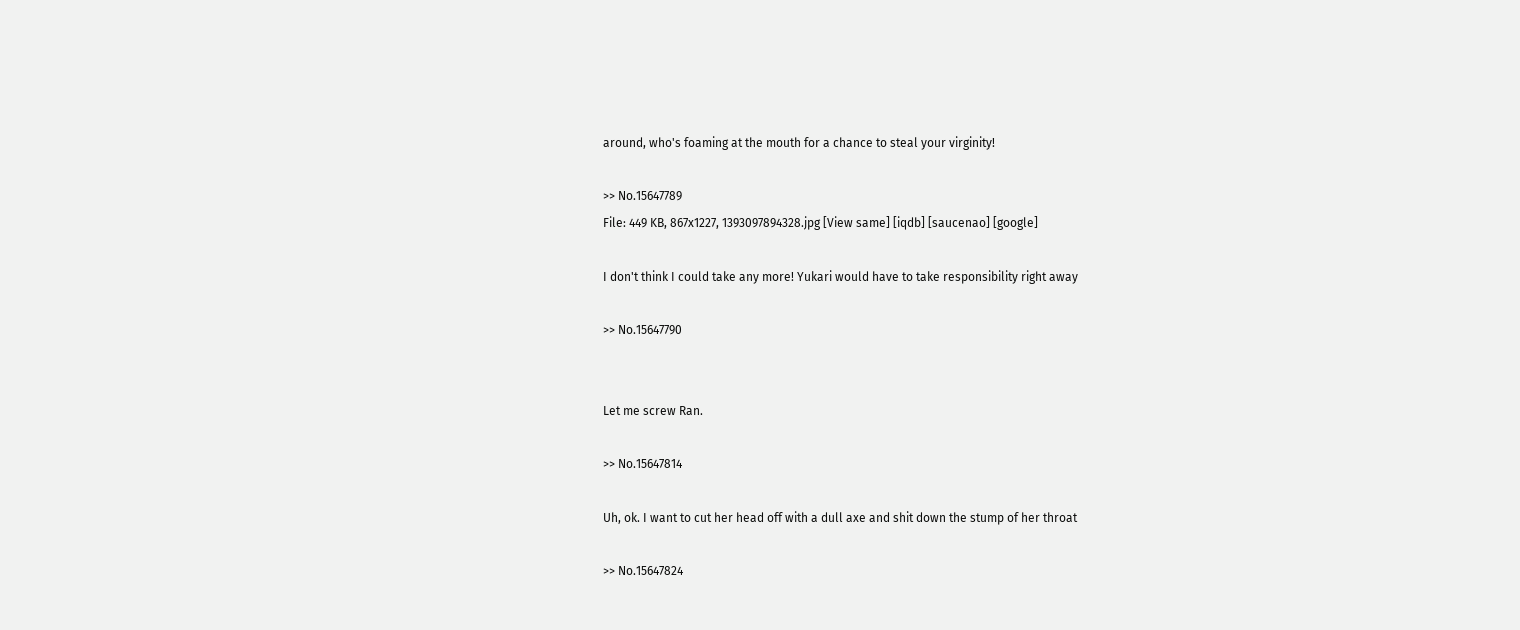around, who's foaming at the mouth for a chance to steal your virginity!

>> No.15647789
File: 449 KB, 867x1227, 1393097894328.jpg [View same] [iqdb] [saucenao] [google]

I don't think I could take any more! Yukari would have to take responsibility right away

>> No.15647790


Let me screw Ran.

>> No.15647814

Uh, ok. I want to cut her head off with a dull axe and shit down the stump of her throat

>> No.15647824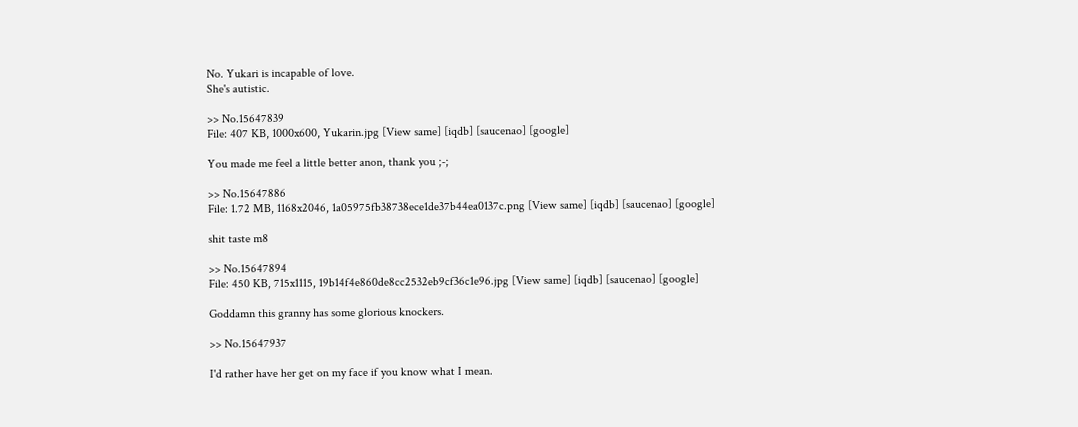No. Yukari is incapable of love.
She's autistic.

>> No.15647839
File: 407 KB, 1000x600, Yukarin.jpg [View same] [iqdb] [saucenao] [google]

You made me feel a little better anon, thank you ;-;

>> No.15647886
File: 1.72 MB, 1168x2046, 1a05975fb38738ece1de37b44ea0137c.png [View same] [iqdb] [saucenao] [google]

shit taste m8

>> No.15647894
File: 450 KB, 715x1115, 19b14f4e860de8cc2532eb9cf36c1e96.jpg [View same] [iqdb] [saucenao] [google]

Goddamn this granny has some glorious knockers.

>> No.15647937

I'd rather have her get on my face if you know what I mean.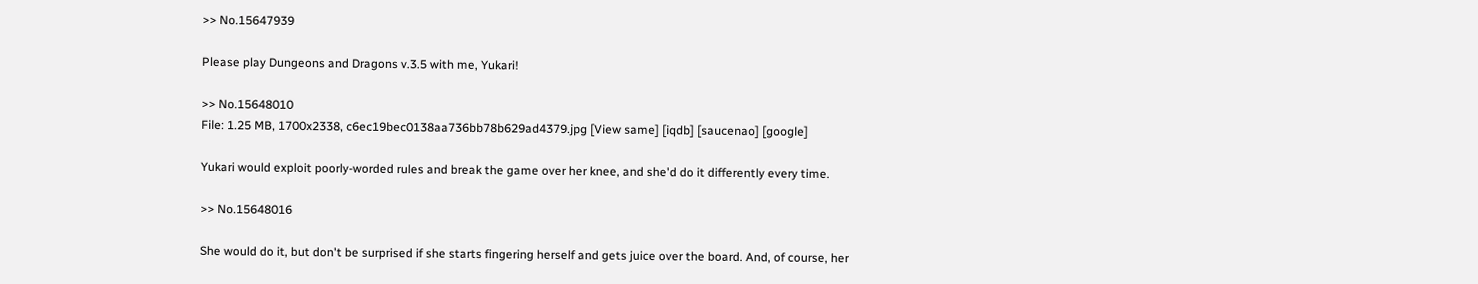>> No.15647939

Please play Dungeons and Dragons v.3.5 with me, Yukari!

>> No.15648010
File: 1.25 MB, 1700x2338, c6ec19bec0138aa736bb78b629ad4379.jpg [View same] [iqdb] [saucenao] [google]

Yukari would exploit poorly-worded rules and break the game over her knee, and she'd do it differently every time.

>> No.15648016

She would do it, but don't be surprised if she starts fingering herself and gets juice over the board. And, of course, her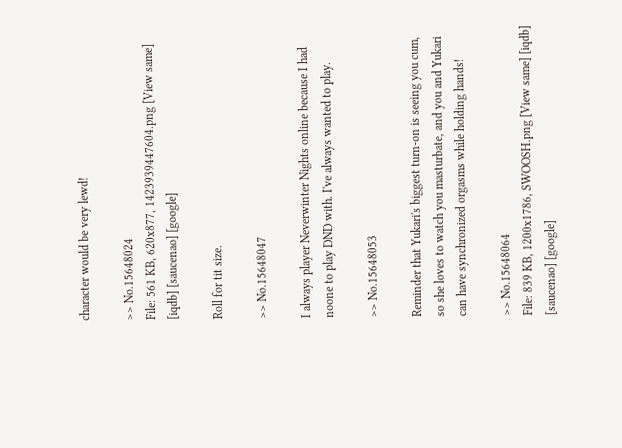character would be very lewd!

>> No.15648024
File: 561 KB, 620x877, 1423939447604.png [View same] [iqdb] [saucenao] [google]

Roll for tit size.

>> No.15648047

I always player Neverwinter Nights online because I had noone to play DND with. I've always wanted to play.

>> No.15648053

Reminder that Yukari's biggest turn-on is seeing you cum, so she loves to watch you masturbate, and you and Yukari can have synchronized orgasms while holding hands!

>> No.15648064
File: 839 KB, 1200x1786, SWOOSH.png [View same] [iqdb] [saucenao] [google]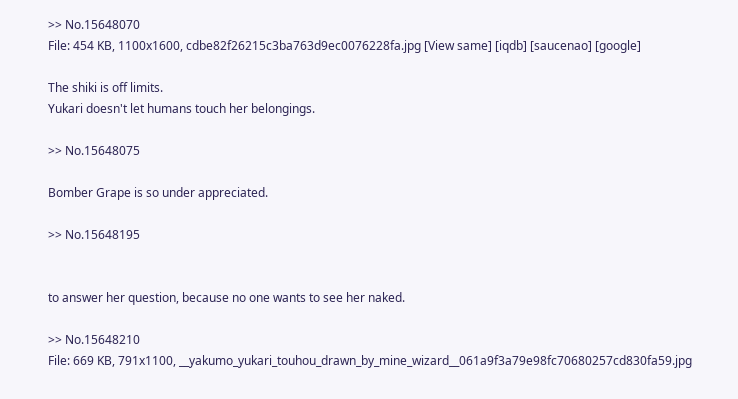>> No.15648070
File: 454 KB, 1100x1600, cdbe82f26215c3ba763d9ec0076228fa.jpg [View same] [iqdb] [saucenao] [google]

The shiki is off limits.
Yukari doesn't let humans touch her belongings.

>> No.15648075

Bomber Grape is so under appreciated.

>> No.15648195


to answer her question, because no one wants to see her naked.

>> No.15648210
File: 669 KB, 791x1100, __yakumo_yukari_touhou_drawn_by_mine_wizard__061a9f3a79e98fc70680257cd830fa59.jpg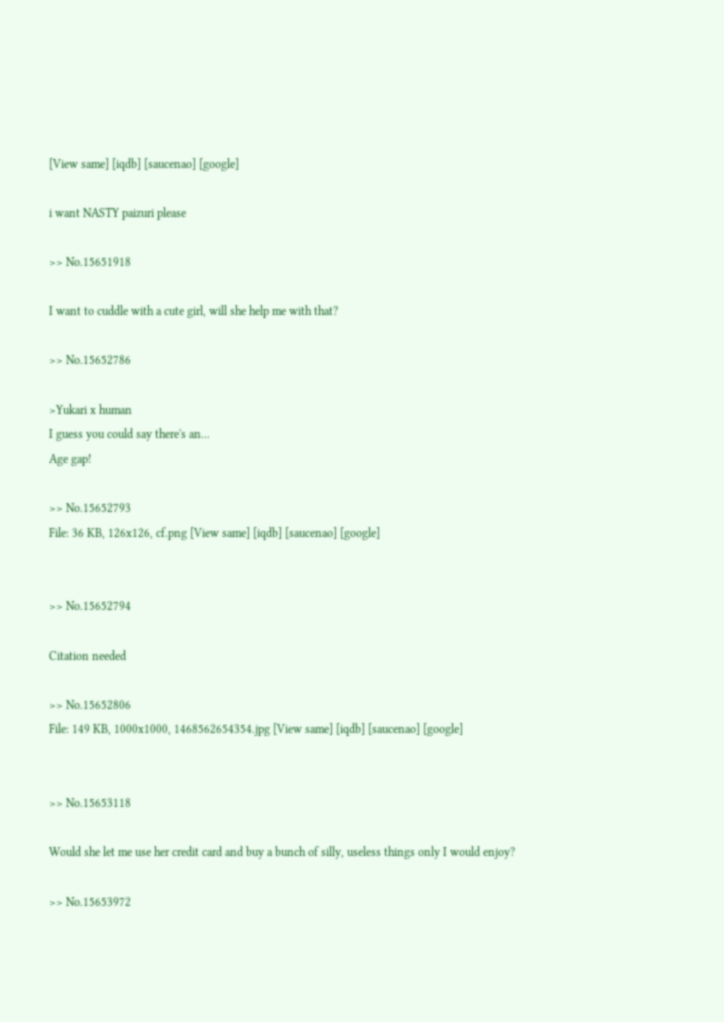[View same] [iqdb] [saucenao] [google]

i want NASTY paizuri please

>> No.15651918

I want to cuddle with a cute girl, will she help me with that?

>> No.15652786

>Yukari x human
I guess you could say there's an...
Age gap!

>> No.15652793
File: 36 KB, 126x126, cf.png [View same] [iqdb] [saucenao] [google]


>> No.15652794

Citation needed

>> No.15652806
File: 149 KB, 1000x1000, 1468562654354.jpg [View same] [iqdb] [saucenao] [google]


>> No.15653118

Would she let me use her credit card and buy a bunch of silly, useless things only I would enjoy?

>> No.15653972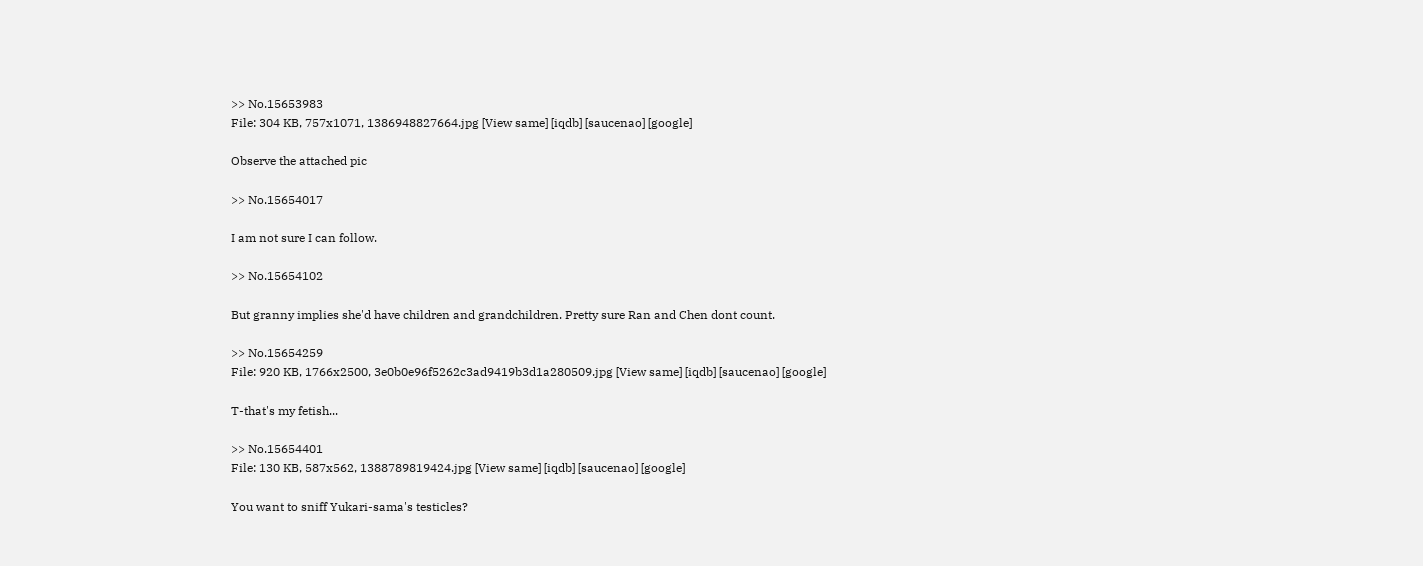>> No.15653983
File: 304 KB, 757x1071, 1386948827664.jpg [View same] [iqdb] [saucenao] [google]

Observe the attached pic

>> No.15654017

I am not sure I can follow.

>> No.15654102

But granny implies she'd have children and grandchildren. Pretty sure Ran and Chen dont count.

>> No.15654259
File: 920 KB, 1766x2500, 3e0b0e96f5262c3ad9419b3d1a280509.jpg [View same] [iqdb] [saucenao] [google]

T-that's my fetish...

>> No.15654401
File: 130 KB, 587x562, 1388789819424.jpg [View same] [iqdb] [saucenao] [google]

You want to sniff Yukari-sama's testicles?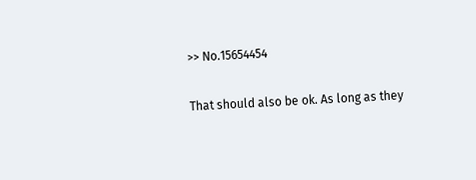>> No.15654454

That should also be ok. As long as they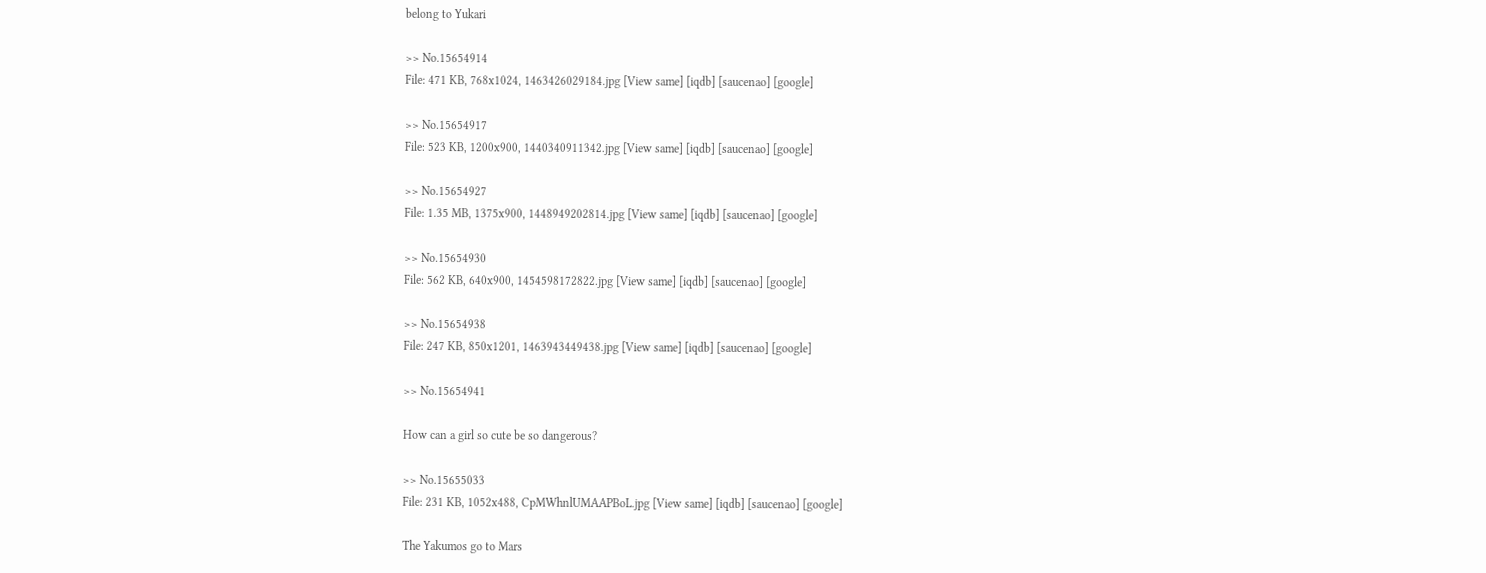belong to Yukari

>> No.15654914
File: 471 KB, 768x1024, 1463426029184.jpg [View same] [iqdb] [saucenao] [google]

>> No.15654917
File: 523 KB, 1200x900, 1440340911342.jpg [View same] [iqdb] [saucenao] [google]

>> No.15654927
File: 1.35 MB, 1375x900, 1448949202814.jpg [View same] [iqdb] [saucenao] [google]

>> No.15654930
File: 562 KB, 640x900, 1454598172822.jpg [View same] [iqdb] [saucenao] [google]

>> No.15654938
File: 247 KB, 850x1201, 1463943449438.jpg [View same] [iqdb] [saucenao] [google]

>> No.15654941

How can a girl so cute be so dangerous?

>> No.15655033
File: 231 KB, 1052x488, CpMWhnlUMAAPBoL.jpg [View same] [iqdb] [saucenao] [google]

The Yakumos go to Mars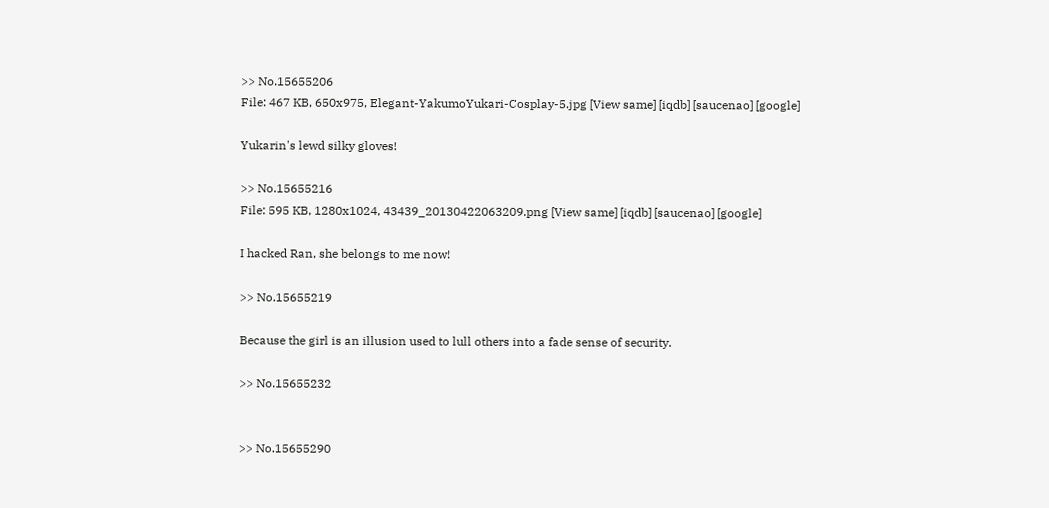>> No.15655206
File: 467 KB, 650x975, Elegant-YakumoYukari-Cosplay-5.jpg [View same] [iqdb] [saucenao] [google]

Yukarin's lewd silky gloves!

>> No.15655216
File: 595 KB, 1280x1024, 43439_20130422063209.png [View same] [iqdb] [saucenao] [google]

I hacked Ran, she belongs to me now!

>> No.15655219

Because the girl is an illusion used to lull others into a fade sense of security.

>> No.15655232


>> No.15655290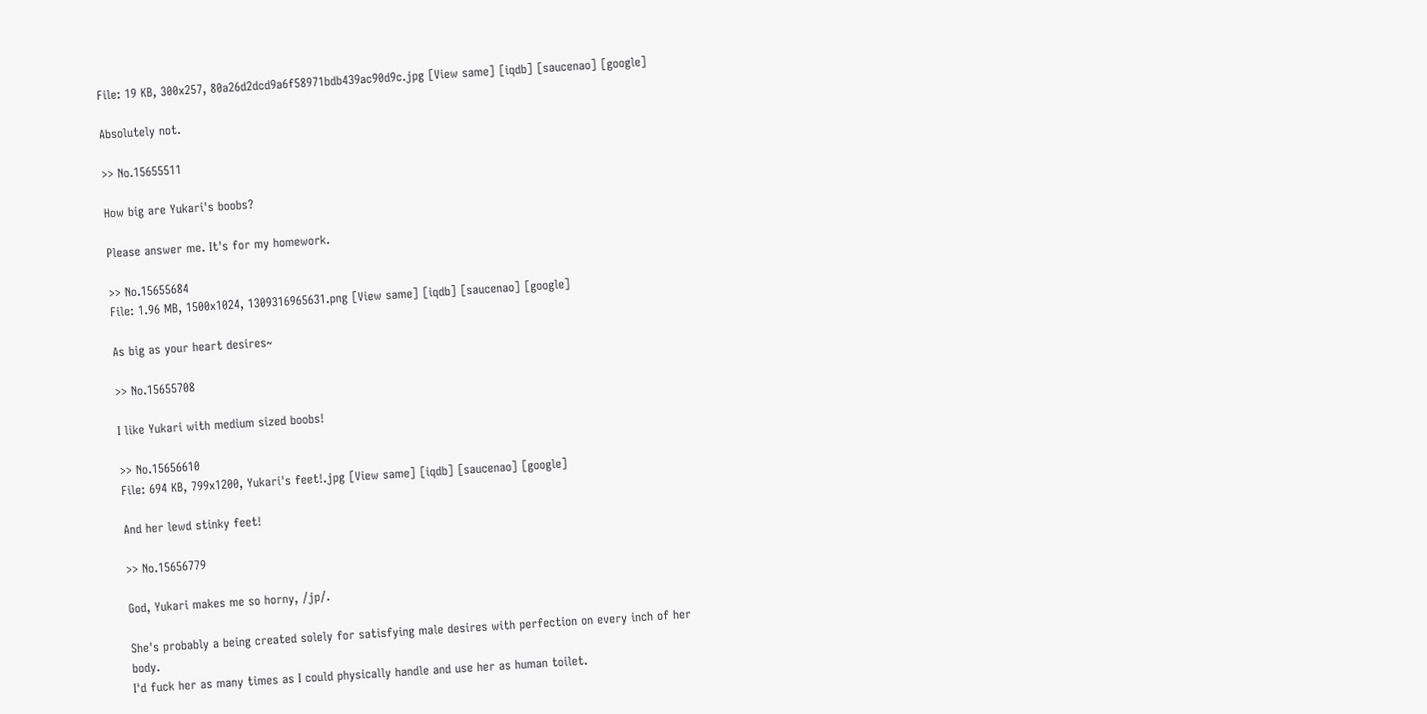File: 19 KB, 300x257, 80a26d2dcd9a6f58971bdb439ac90d9c.jpg [View same] [iqdb] [saucenao] [google]

Absolutely not.

>> No.15655511

How big are Yukari's boobs?

Please answer me. It's for my homework.

>> No.15655684
File: 1.96 MB, 1500x1024, 1309316965631.png [View same] [iqdb] [saucenao] [google]

As big as your heart desires~

>> No.15655708

I like Yukari with medium sized boobs!

>> No.15656610
File: 694 KB, 799x1200, Yukari's feet!.jpg [View same] [iqdb] [saucenao] [google]

And her lewd stinky feet!

>> No.15656779

God, Yukari makes me so horny, /jp/.

She's probably a being created solely for satisfying male desires with perfection on every inch of her body.
I'd fuck her as many times as I could physically handle and use her as human toilet.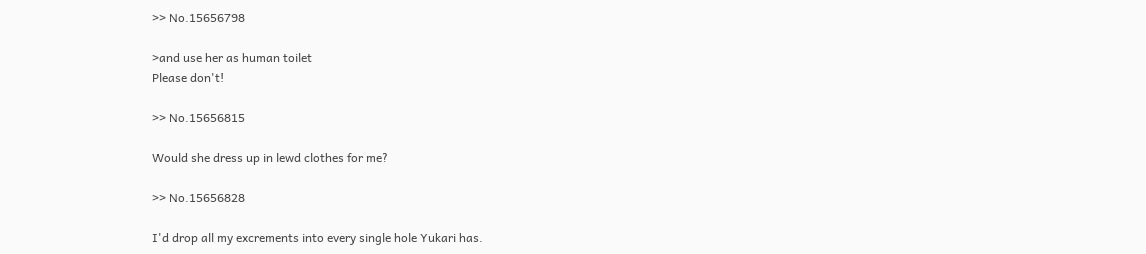>> No.15656798

>and use her as human toilet
Please don't!

>> No.15656815

Would she dress up in lewd clothes for me?

>> No.15656828

I'd drop all my excrements into every single hole Yukari has.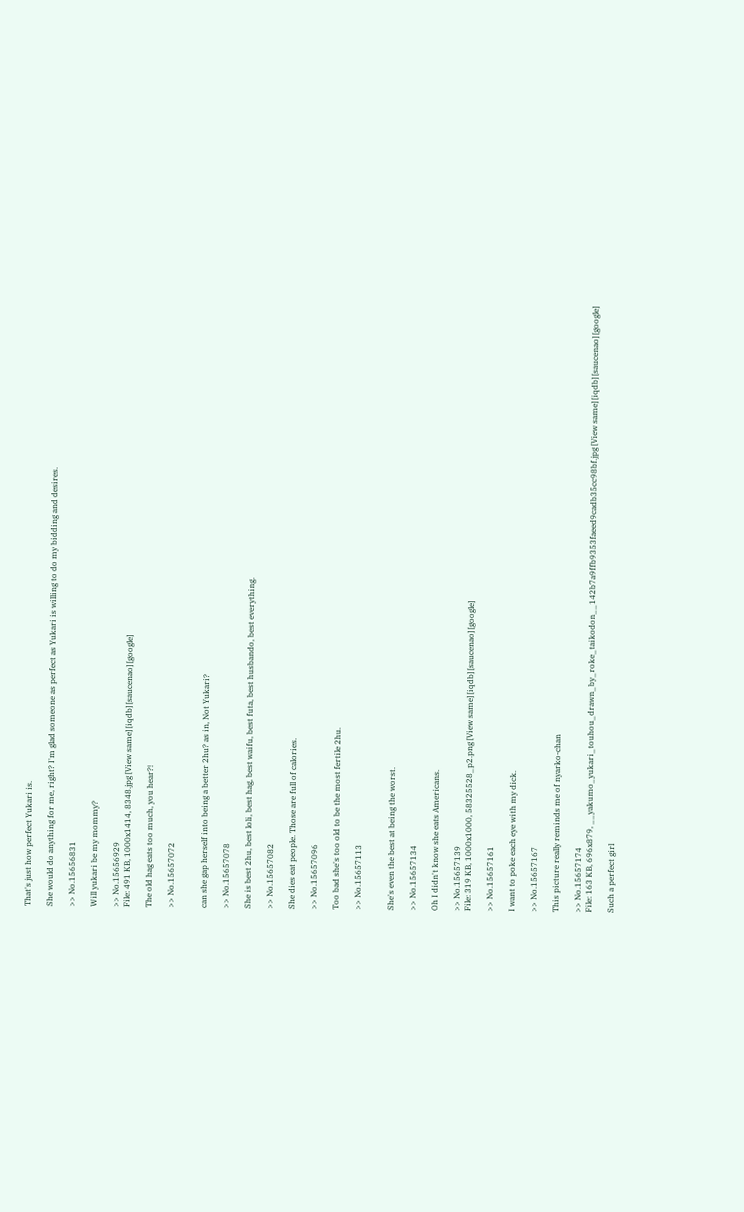That's just how perfect Yukari is.

She would do anything for me, right? I'm glad someone as perfect as Yukari is willing to do my bidding and desires.

>> No.15656831

Will yukari be my mommy?

>> No.15656929
File: 491 KB, 1000x1414, 8348.jpg [View same] [iqdb] [saucenao] [google]

The old hag eats too much, you hear?!

>> No.15657072


can she gap herself into being a better 2hu? as in, Not Yukari?

>> No.15657078

She is best 2hu, best loli, best hag, best waifu, best futa, best husbando, best everything.

>> No.15657082

She dies eat people. Those are full of calories.

>> No.15657096

Too bad she's too old to be the most fertile 2hu.

>> No.15657113


She's even the best at being the worst.

>> No.15657134

Oh I didn't know she eats Americans.

>> No.15657139
File: 319 KB, 1000x1000, 58325528_p2.png [View same] [iqdb] [saucenao] [google]

>> No.15657161

I want to poke each eye with my dick.

>> No.15657167

This picture really reminds me of nyarko-chan

>> No.15657174
File: 163 KB, 696x879, __yakumo_yukari_touhou_drawn_by_roke_taikodon__142b7a9ffb9353faeed9cadb35cc98bf.jpg [View same] [iqdb] [saucenao] [google]

Such a perfect girl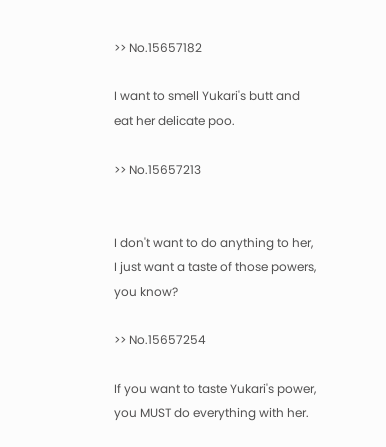>> No.15657182

I want to smell Yukari's butt and eat her delicate poo.

>> No.15657213


I don't want to do anything to her, I just want a taste of those powers, you know?

>> No.15657254

If you want to taste Yukari's power, you MUST do everything with her.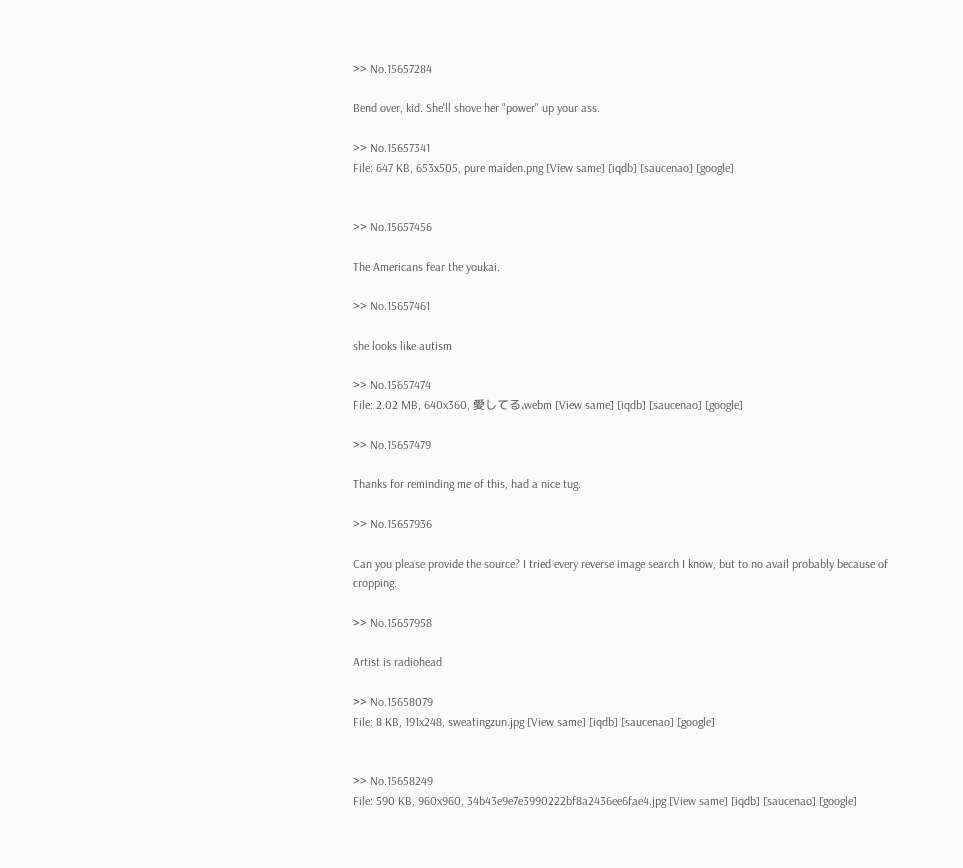>> No.15657284

Bend over, kid. She'll shove her "power" up your ass.

>> No.15657341
File: 647 KB, 653x505, pure maiden.png [View same] [iqdb] [saucenao] [google]


>> No.15657456

The Americans fear the youkai.

>> No.15657461

she looks like autism

>> No.15657474
File: 2.02 MB, 640x360, 愛してる.webm [View same] [iqdb] [saucenao] [google]

>> No.15657479

Thanks for reminding me of this, had a nice tug.

>> No.15657936

Can you please provide the source? I tried every reverse image search I know, but to no avail probably because of cropping.

>> No.15657958

Artist is radiohead

>> No.15658079
File: 8 KB, 191x248, sweatingzun.jpg [View same] [iqdb] [saucenao] [google]


>> No.15658249
File: 590 KB, 960x960, 34b43e9e7e3990222bf8a2436ee6fae4.jpg [View same] [iqdb] [saucenao] [google]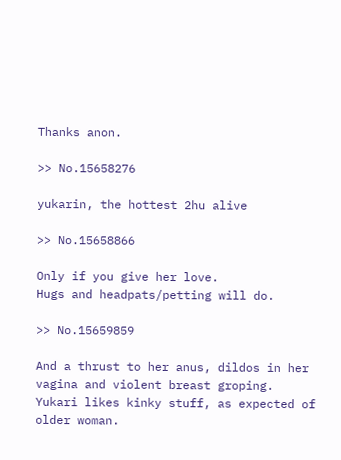Thanks anon.

>> No.15658276

yukarin, the hottest 2hu alive

>> No.15658866

Only if you give her love.
Hugs and headpats/petting will do.

>> No.15659859

And a thrust to her anus, dildos in her vagina and violent breast groping.
Yukari likes kinky stuff, as expected of older woman.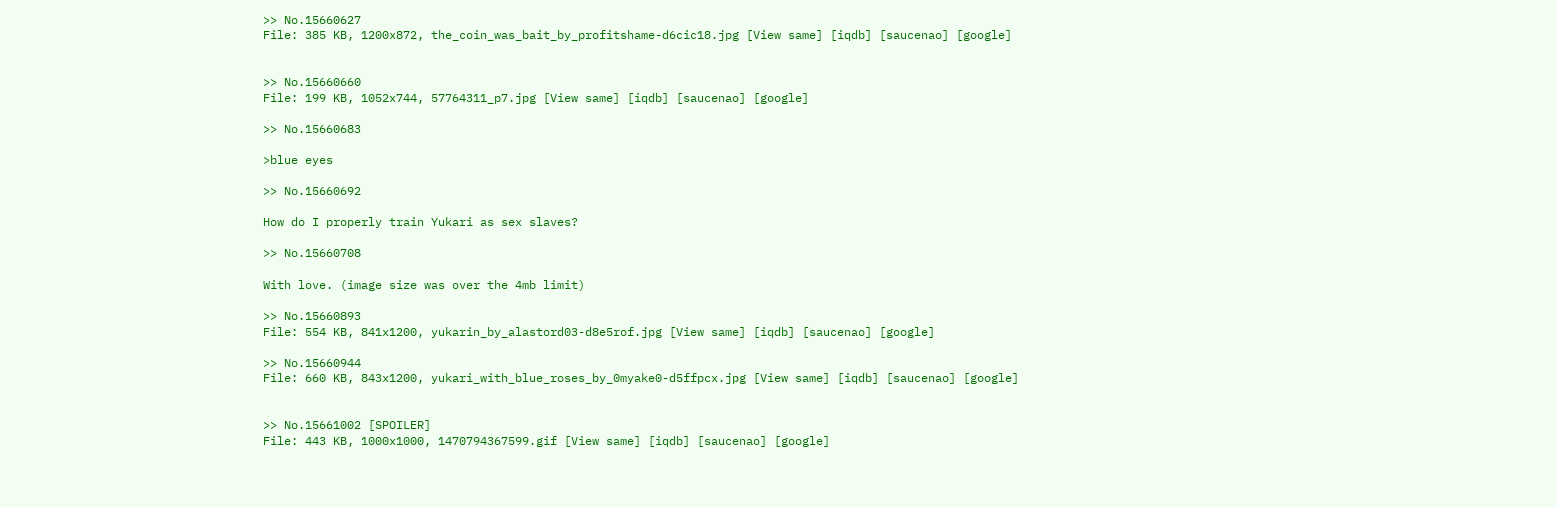>> No.15660627
File: 385 KB, 1200x872, the_coin_was_bait_by_profitshame-d6cic18.jpg [View same] [iqdb] [saucenao] [google]


>> No.15660660
File: 199 KB, 1052x744, 57764311_p7.jpg [View same] [iqdb] [saucenao] [google]

>> No.15660683

>blue eyes

>> No.15660692

How do I properly train Yukari as sex slaves?

>> No.15660708

With love. (image size was over the 4mb limit)

>> No.15660893
File: 554 KB, 841x1200, yukarin_by_alastord03-d8e5rof.jpg [View same] [iqdb] [saucenao] [google]

>> No.15660944
File: 660 KB, 843x1200, yukari_with_blue_roses_by_0myake0-d5ffpcx.jpg [View same] [iqdb] [saucenao] [google]


>> No.15661002 [SPOILER]
File: 443 KB, 1000x1000, 1470794367599.gif [View same] [iqdb] [saucenao] [google]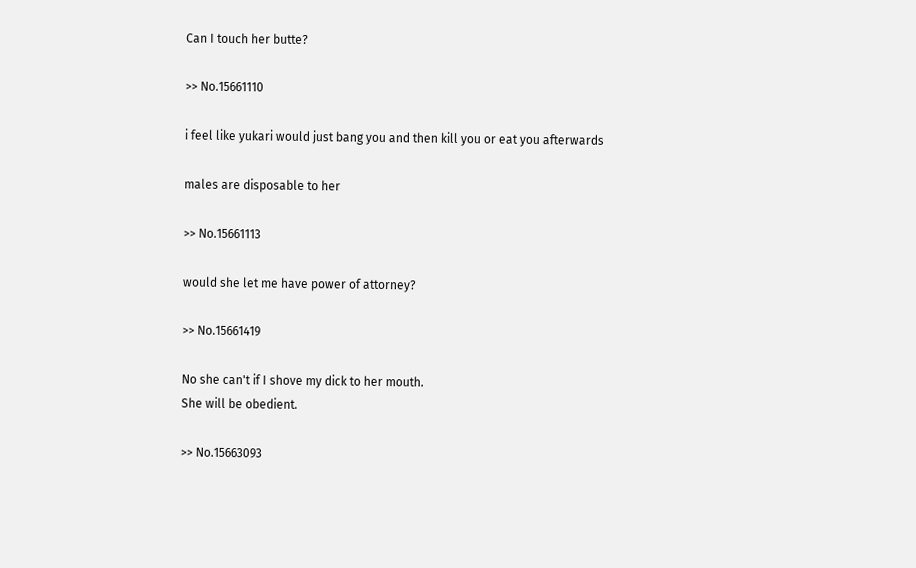Can I touch her butte?

>> No.15661110

i feel like yukari would just bang you and then kill you or eat you afterwards

males are disposable to her

>> No.15661113

would she let me have power of attorney?

>> No.15661419

No she can't if I shove my dick to her mouth.
She will be obedient.

>> No.15663093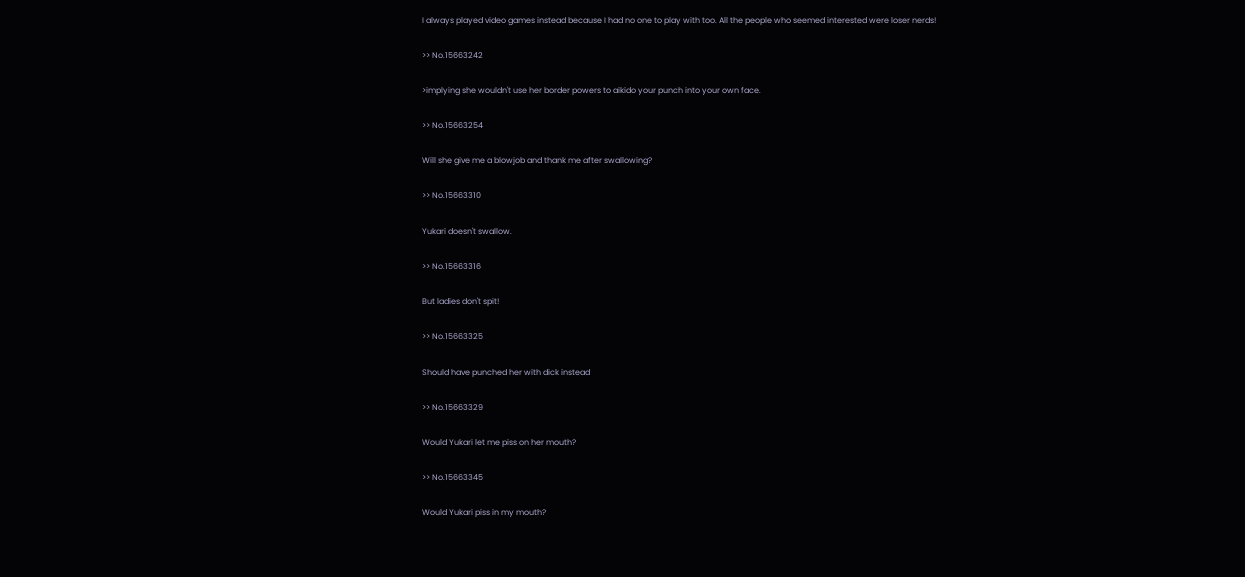I always played video games instead because I had no one to play with too. All the people who seemed interested were loser nerds!

>> No.15663242

>implying she wouldn't use her border powers to aikido your punch into your own face.

>> No.15663254

Will she give me a blowjob and thank me after swallowing?

>> No.15663310

Yukari doesn't swallow.

>> No.15663316

But ladies don't spit!

>> No.15663325

Should have punched her with dick instead

>> No.15663329

Would Yukari let me piss on her mouth?

>> No.15663345

Would Yukari piss in my mouth?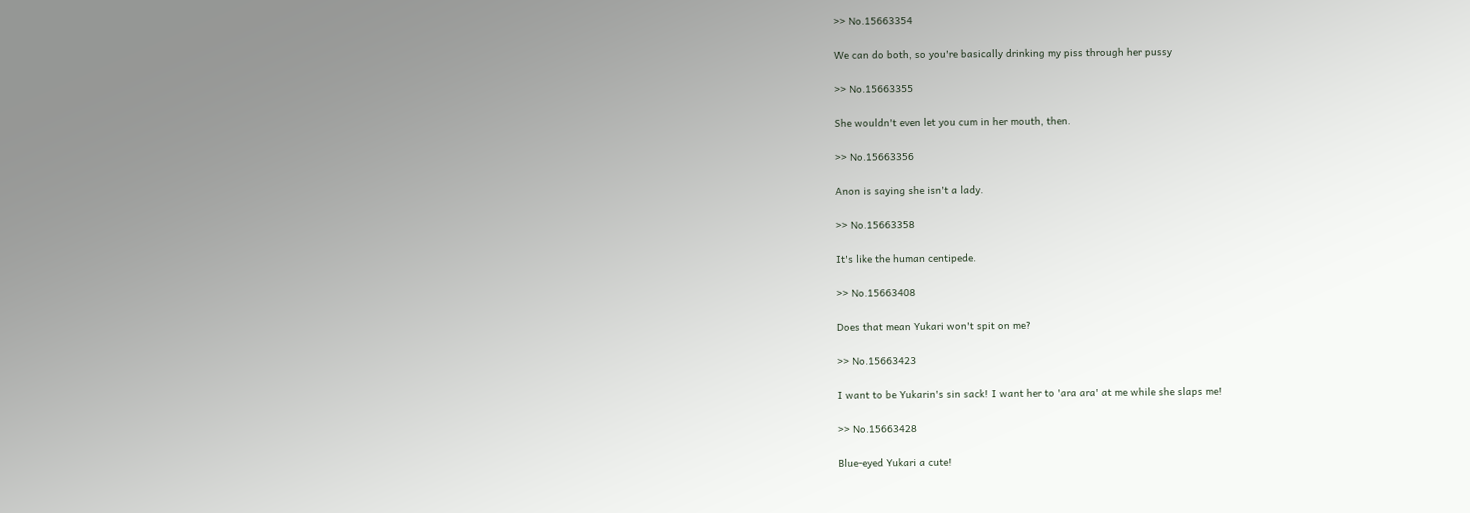>> No.15663354

We can do both, so you're basically drinking my piss through her pussy

>> No.15663355

She wouldn't even let you cum in her mouth, then.

>> No.15663356

Anon is saying she isn't a lady.

>> No.15663358

It's like the human centipede.

>> No.15663408

Does that mean Yukari won't spit on me?

>> No.15663423

I want to be Yukarin's sin sack! I want her to 'ara ara' at me while she slaps me!

>> No.15663428

Blue-eyed Yukari a cute!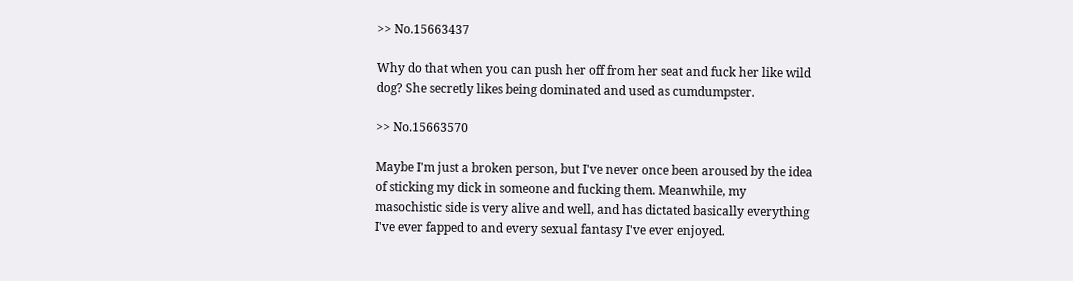>> No.15663437

Why do that when you can push her off from her seat and fuck her like wild dog? She secretly likes being dominated and used as cumdumpster.

>> No.15663570

Maybe I'm just a broken person, but I've never once been aroused by the idea of sticking my dick in someone and fucking them. Meanwhile, my masochistic side is very alive and well, and has dictated basically everything I've ever fapped to and every sexual fantasy I've ever enjoyed.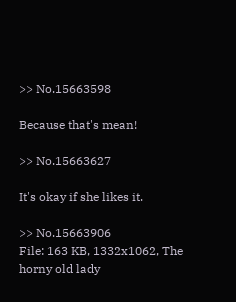>> No.15663598

Because that's mean!

>> No.15663627

It's okay if she likes it.

>> No.15663906
File: 163 KB, 1332x1062, The horny old lady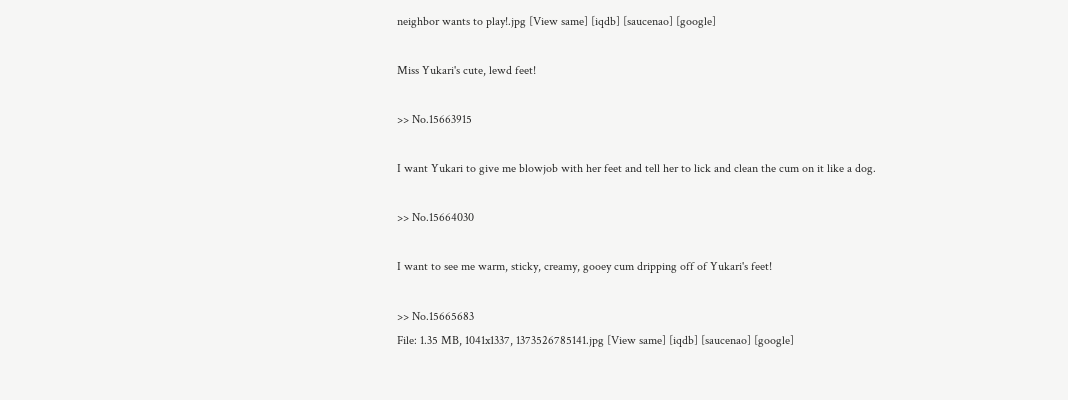neighbor wants to play!.jpg [View same] [iqdb] [saucenao] [google]

Miss Yukari's cute, lewd feet!

>> No.15663915

I want Yukari to give me blowjob with her feet and tell her to lick and clean the cum on it like a dog.

>> No.15664030

I want to see me warm, sticky, creamy, gooey cum dripping off of Yukari's feet!

>> No.15665683
File: 1.35 MB, 1041x1337, 1373526785141.jpg [View same] [iqdb] [saucenao] [google]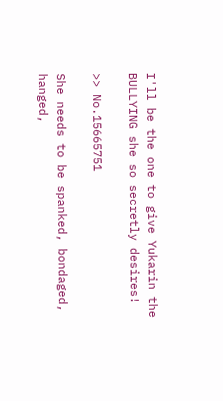I'll be the one to give Yukarin the BULLYING she so secretly desires!

>> No.15665751

She needs to be spanked, bondaged, hanged,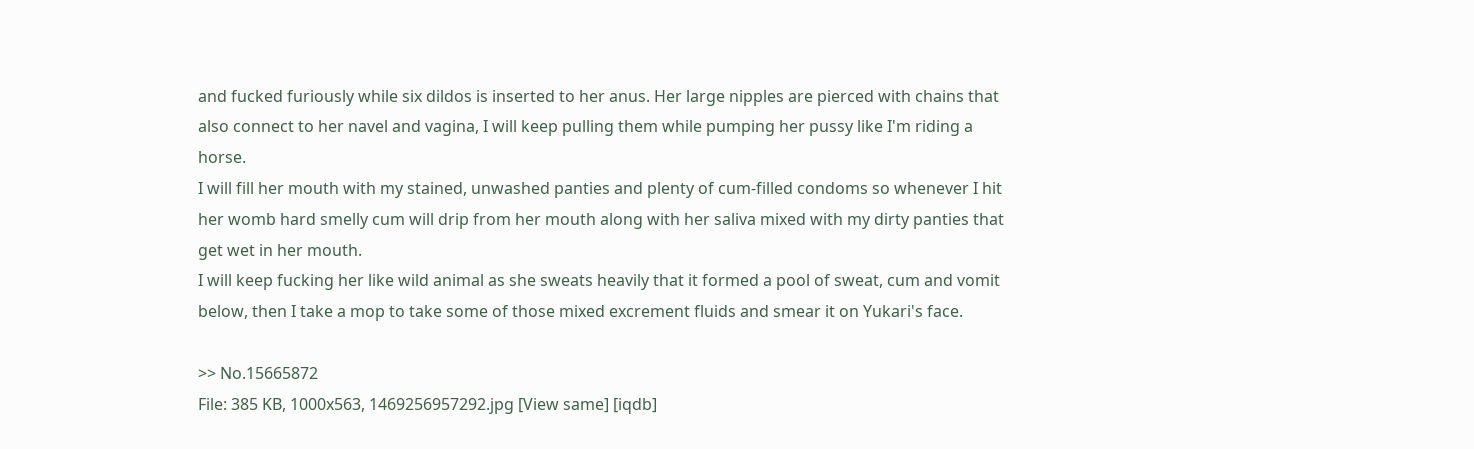and fucked furiously while six dildos is inserted to her anus. Her large nipples are pierced with chains that also connect to her navel and vagina, I will keep pulling them while pumping her pussy like I'm riding a horse.
I will fill her mouth with my stained, unwashed panties and plenty of cum-filled condoms so whenever I hit her womb hard smelly cum will drip from her mouth along with her saliva mixed with my dirty panties that get wet in her mouth.
I will keep fucking her like wild animal as she sweats heavily that it formed a pool of sweat, cum and vomit below, then I take a mop to take some of those mixed excrement fluids and smear it on Yukari's face.

>> No.15665872
File: 385 KB, 1000x563, 1469256957292.jpg [View same] [iqdb]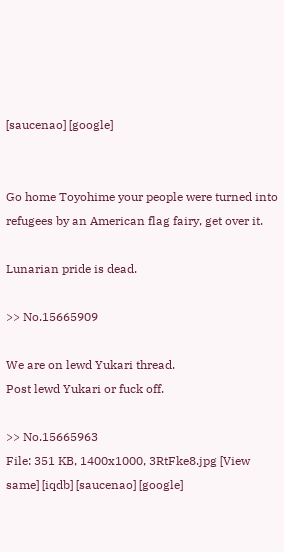[saucenao] [google]


Go home Toyohime your people were turned into refugees by an American flag fairy, get over it.

Lunarian pride is dead.

>> No.15665909

We are on lewd Yukari thread.
Post lewd Yukari or fuck off.

>> No.15665963
File: 351 KB, 1400x1000, 3RtFke8.jpg [View same] [iqdb] [saucenao] [google]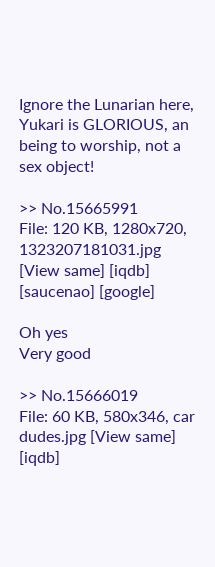Ignore the Lunarian here, Yukari is GLORIOUS, an being to worship, not a sex object!

>> No.15665991
File: 120 KB, 1280x720, 1323207181031.jpg [View same] [iqdb] [saucenao] [google]

Oh yes
Very good

>> No.15666019
File: 60 KB, 580x346, car dudes.jpg [View same] [iqdb]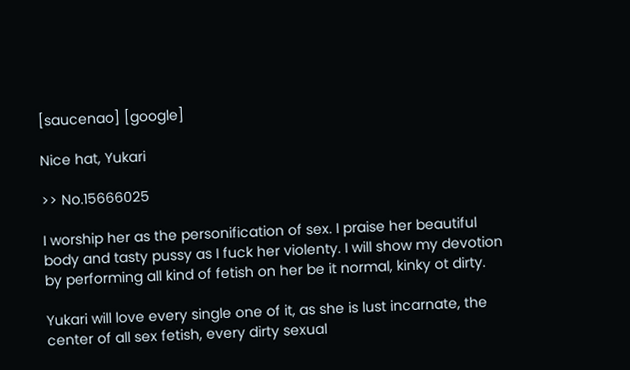[saucenao] [google]

Nice hat, Yukari

>> No.15666025

I worship her as the personification of sex. I praise her beautiful body and tasty pussy as I fuck her violenty. I will show my devotion by performing all kind of fetish on her be it normal, kinky ot dirty.

Yukari will love every single one of it, as she is lust incarnate, the center of all sex fetish, every dirty sexual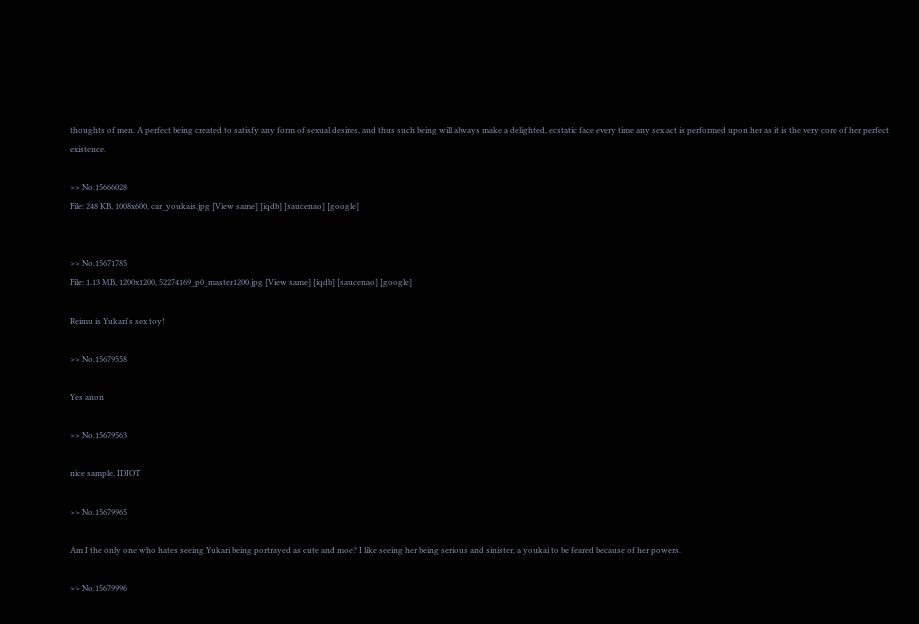thoughts of men. A perfect being created to satisfy any form of sexual desires, and thus such being will always make a delighted, ecstatic face every time any sex act is performed upon her as it is the very core of her perfect existence.

>> No.15666028
File: 248 KB, 1008x600, car_youkais.jpg [View same] [iqdb] [saucenao] [google]


>> No.15671785
File: 1.13 MB, 1200x1200, 52274169_p0_master1200.jpg [View same] [iqdb] [saucenao] [google]

Reimu is Yukari's sex toy!

>> No.15679558

Yes anon

>> No.15679563

nice sample, IDIOT

>> No.15679965

Am I the only one who hates seeing Yukari being portrayed as cute and moe? I like seeing her being serious and sinister, a youkai to be feared because of her powers.

>> No.15679996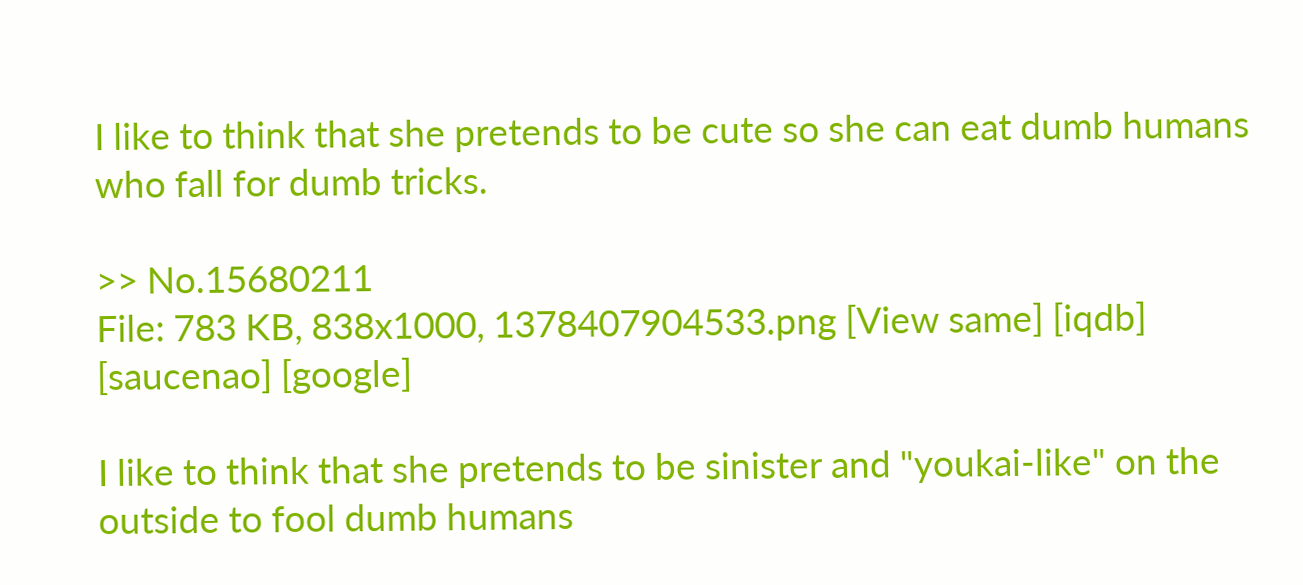I like to think that she pretends to be cute so she can eat dumb humans who fall for dumb tricks.

>> No.15680211
File: 783 KB, 838x1000, 1378407904533.png [View same] [iqdb] [saucenao] [google]

I like to think that she pretends to be sinister and "youkai-like" on the outside to fool dumb humans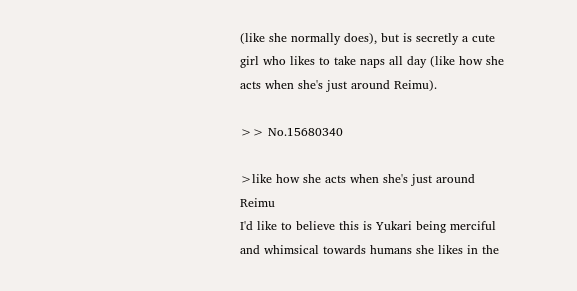(like she normally does), but is secretly a cute girl who likes to take naps all day (like how she acts when she's just around Reimu).

>> No.15680340

>like how she acts when she's just around Reimu
I'd like to believe this is Yukari being merciful and whimsical towards humans she likes in the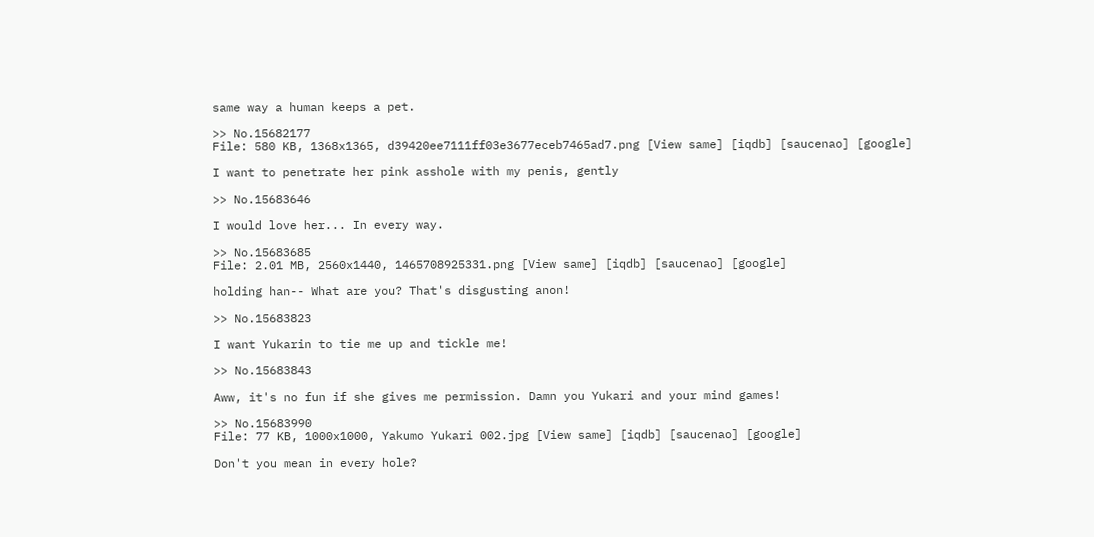same way a human keeps a pet.

>> No.15682177
File: 580 KB, 1368x1365, d39420ee7111ff03e3677eceb7465ad7.png [View same] [iqdb] [saucenao] [google]

I want to penetrate her pink asshole with my penis, gently

>> No.15683646

I would love her... In every way.

>> No.15683685
File: 2.01 MB, 2560x1440, 1465708925331.png [View same] [iqdb] [saucenao] [google]

holding han-- What are you? That's disgusting anon!

>> No.15683823

I want Yukarin to tie me up and tickle me!

>> No.15683843

Aww, it's no fun if she gives me permission. Damn you Yukari and your mind games!

>> No.15683990
File: 77 KB, 1000x1000, Yakumo Yukari 002.jpg [View same] [iqdb] [saucenao] [google]

Don't you mean in every hole?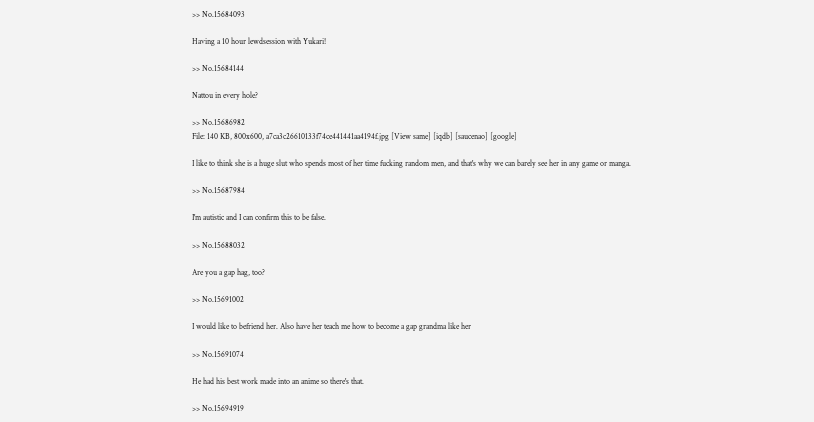>> No.15684093

Having a 10 hour lewdsession with Yukari!

>> No.15684144

Nattou in every hole?

>> No.15686982
File: 140 KB, 800x600, a7ca3c26610133f74ce441441aa4194f.jpg [View same] [iqdb] [saucenao] [google]

I like to think she is a huge slut who spends most of her time fucking random men, and that's why we can barely see her in any game or manga.

>> No.15687984

I'm autistic and I can confirm this to be false.

>> No.15688032

Are you a gap hag, too?

>> No.15691002

I would like to befriend her. Also have her teach me how to become a gap grandma like her

>> No.15691074

He had his best work made into an anime so there's that.

>> No.15694919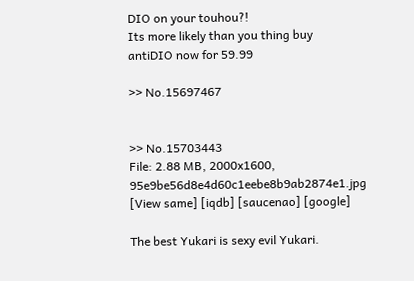DIO on your touhou?!
Its more likely than you thing buy
antiDIO now for 59.99

>> No.15697467


>> No.15703443
File: 2.88 MB, 2000x1600, 95e9be56d8e4d60c1eebe8b9ab2874e1.jpg [View same] [iqdb] [saucenao] [google]

The best Yukari is sexy evil Yukari.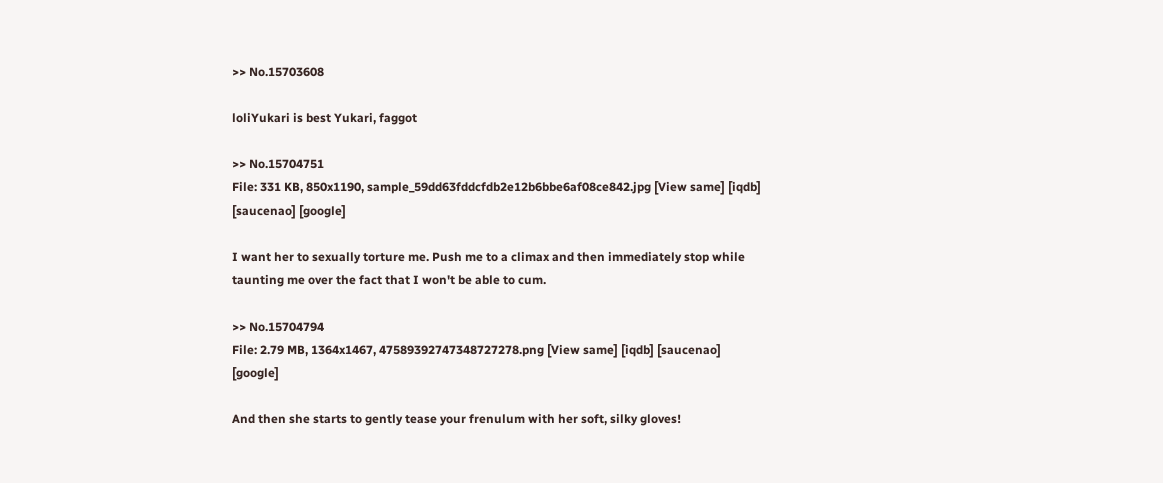>> No.15703608

loliYukari is best Yukari, faggot

>> No.15704751
File: 331 KB, 850x1190, sample_59dd63fddcfdb2e12b6bbe6af08ce842.jpg [View same] [iqdb] [saucenao] [google]

I want her to sexually torture me. Push me to a climax and then immediately stop while taunting me over the fact that I won't be able to cum.

>> No.15704794
File: 2.79 MB, 1364x1467, 47589392747348727278.png [View same] [iqdb] [saucenao] [google]

And then she starts to gently tease your frenulum with her soft, silky gloves!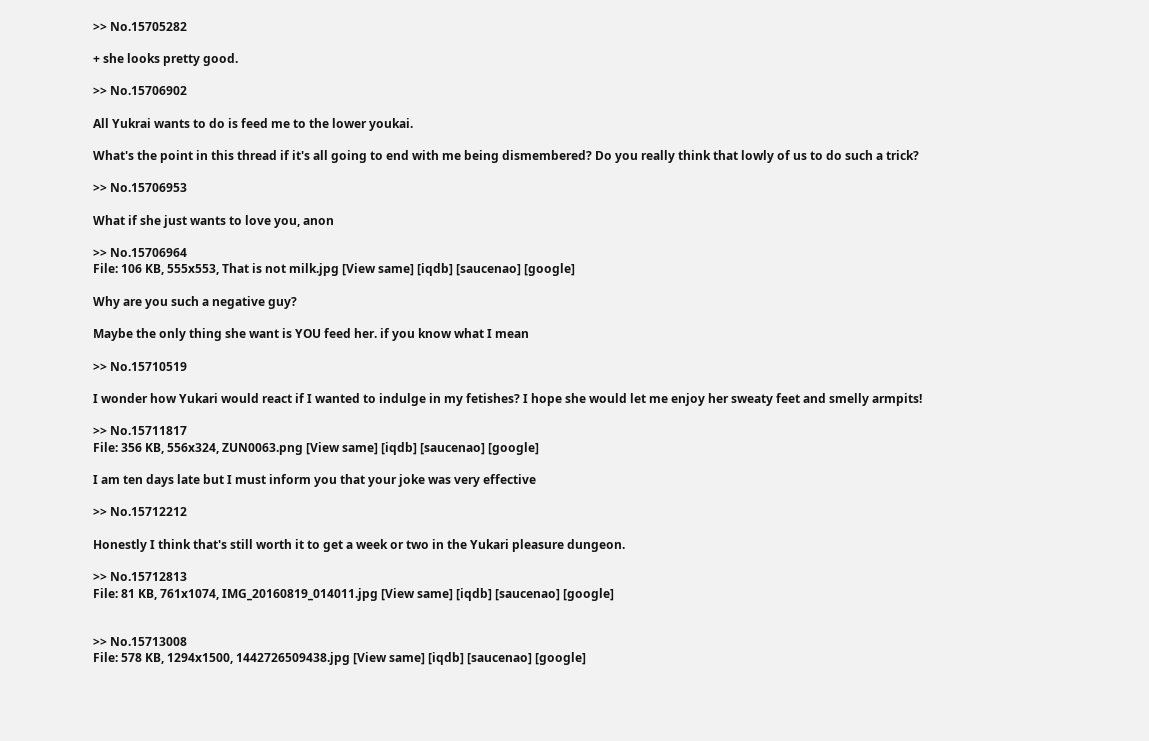>> No.15705282

+ she looks pretty good.

>> No.15706902

All Yukrai wants to do is feed me to the lower youkai.

What's the point in this thread if it's all going to end with me being dismembered? Do you really think that lowly of us to do such a trick?

>> No.15706953

What if she just wants to love you, anon

>> No.15706964
File: 106 KB, 555x553, That is not milk.jpg [View same] [iqdb] [saucenao] [google]

Why are you such a negative guy?

Maybe the only thing she want is YOU feed her. if you know what I mean

>> No.15710519

I wonder how Yukari would react if I wanted to indulge in my fetishes? I hope she would let me enjoy her sweaty feet and smelly armpits!

>> No.15711817
File: 356 KB, 556x324, ZUN0063.png [View same] [iqdb] [saucenao] [google]

I am ten days late but I must inform you that your joke was very effective

>> No.15712212

Honestly I think that's still worth it to get a week or two in the Yukari pleasure dungeon.

>> No.15712813
File: 81 KB, 761x1074, IMG_20160819_014011.jpg [View same] [iqdb] [saucenao] [google]


>> No.15713008
File: 578 KB, 1294x1500, 1442726509438.jpg [View same] [iqdb] [saucenao] [google]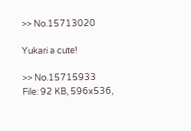>> No.15713020

Yukari a cute!

>> No.15715933
File: 92 KB, 596x536,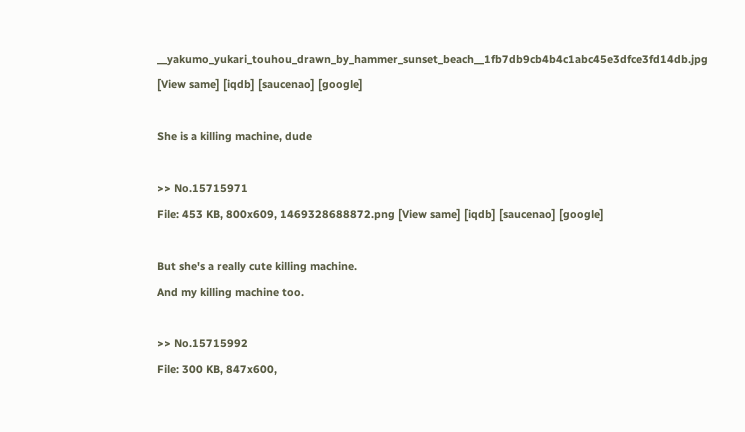__yakumo_yukari_touhou_drawn_by_hammer_sunset_beach__1fb7db9cb4b4c1abc45e3dfce3fd14db.jpg [View same] [iqdb] [saucenao] [google]

She is a killing machine, dude

>> No.15715971
File: 453 KB, 800x609, 1469328688872.png [View same] [iqdb] [saucenao] [google]

But she's a really cute killing machine.
And my killing machine too.

>> No.15715992
File: 300 KB, 847x600,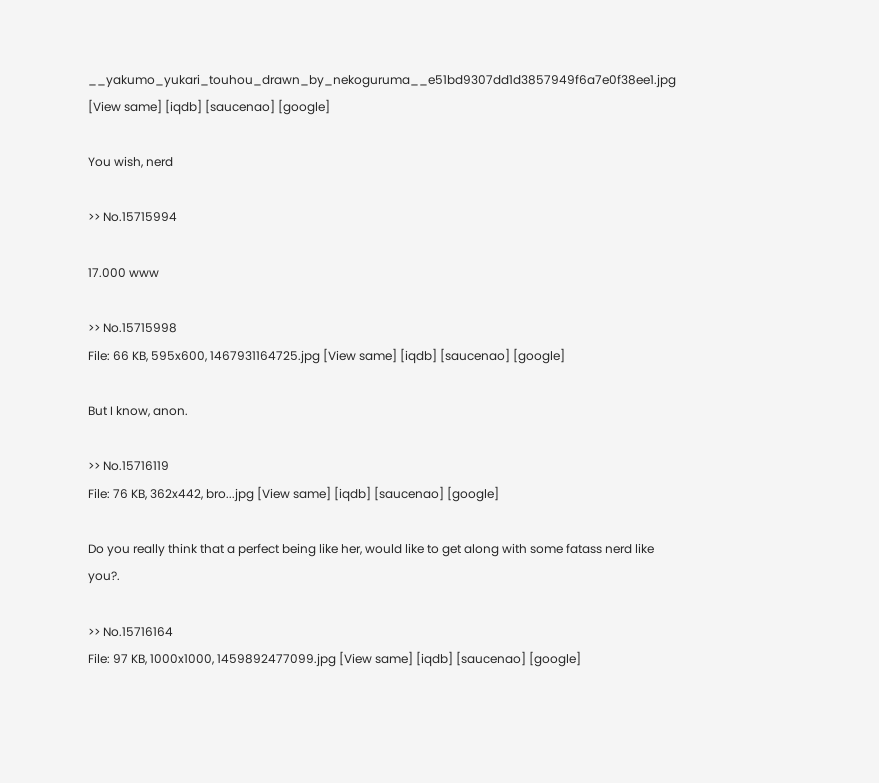__yakumo_yukari_touhou_drawn_by_nekoguruma__e51bd9307dd1d3857949f6a7e0f38ee1.jpg [View same] [iqdb] [saucenao] [google]

You wish, nerd

>> No.15715994

17.000 www

>> No.15715998
File: 66 KB, 595x600, 1467931164725.jpg [View same] [iqdb] [saucenao] [google]

But I know, anon.

>> No.15716119
File: 76 KB, 362x442, bro...jpg [View same] [iqdb] [saucenao] [google]

Do you really think that a perfect being like her, would like to get along with some fatass nerd like you?.

>> No.15716164
File: 97 KB, 1000x1000, 1459892477099.jpg [View same] [iqdb] [saucenao] [google]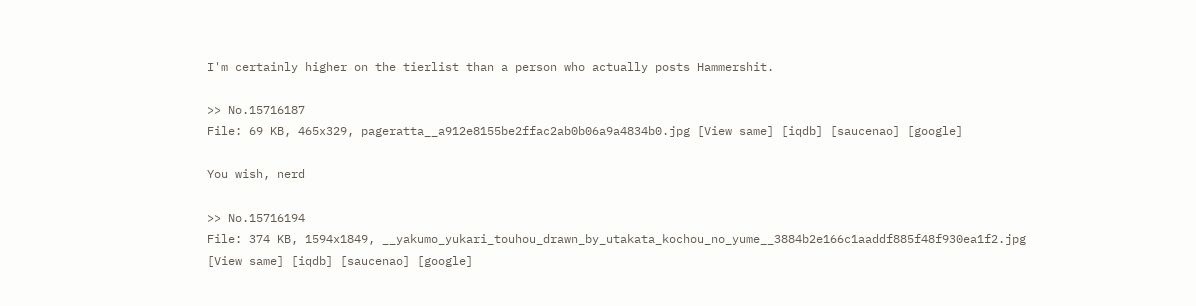I'm certainly higher on the tierlist than a person who actually posts Hammershit.

>> No.15716187
File: 69 KB, 465x329, pageratta__a912e8155be2ffac2ab0b06a9a4834b0.jpg [View same] [iqdb] [saucenao] [google]

You wish, nerd

>> No.15716194
File: 374 KB, 1594x1849, __yakumo_yukari_touhou_drawn_by_utakata_kochou_no_yume__3884b2e166c1aaddf885f48f930ea1f2.jpg [View same] [iqdb] [saucenao] [google]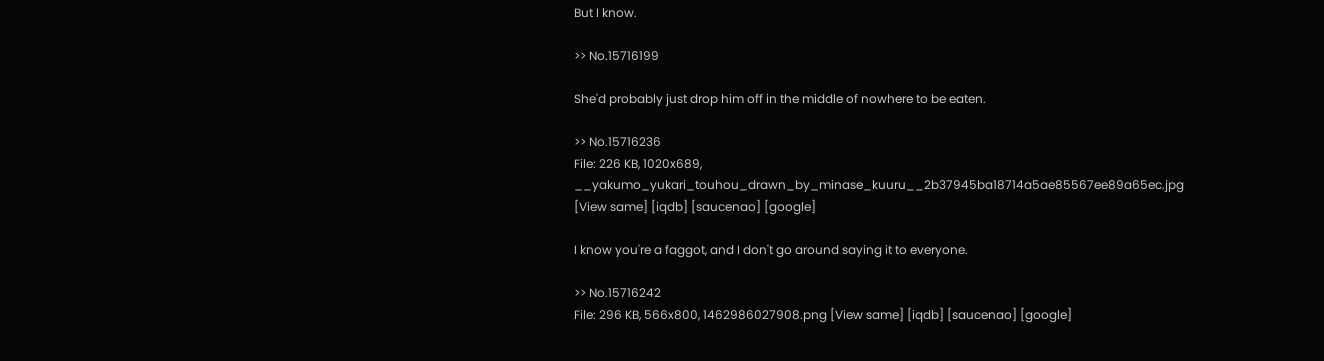But I know.

>> No.15716199

She'd probably just drop him off in the middle of nowhere to be eaten.

>> No.15716236
File: 226 KB, 1020x689, __yakumo_yukari_touhou_drawn_by_minase_kuuru__2b37945ba18714a5ae85567ee89a65ec.jpg [View same] [iqdb] [saucenao] [google]

I know you're a faggot, and I don't go around saying it to everyone.

>> No.15716242
File: 296 KB, 566x800, 1462986027908.png [View same] [iqdb] [saucenao] [google]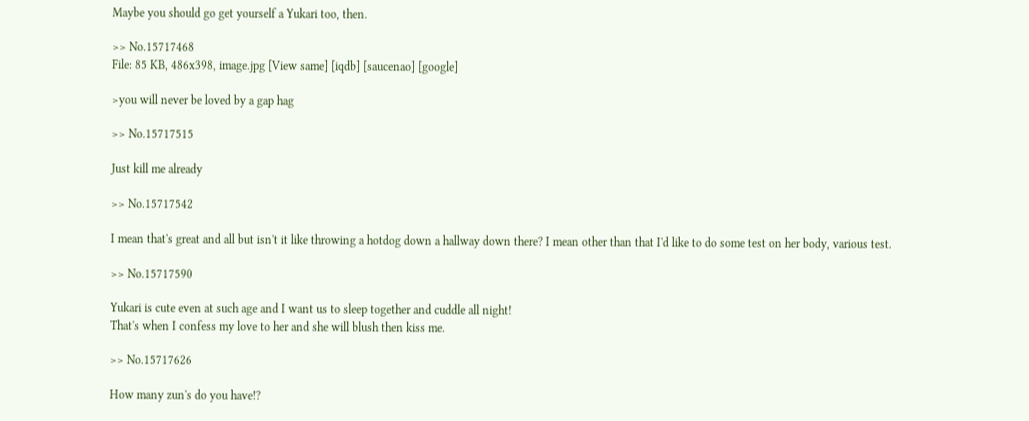Maybe you should go get yourself a Yukari too, then.

>> No.15717468
File: 85 KB, 486x398, image.jpg [View same] [iqdb] [saucenao] [google]

>you will never be loved by a gap hag

>> No.15717515

Just kill me already

>> No.15717542

I mean that's great and all but isn't it like throwing a hotdog down a hallway down there? I mean other than that I'd like to do some test on her body, various test.

>> No.15717590

Yukari is cute even at such age and I want us to sleep together and cuddle all night!
That's when I confess my love to her and she will blush then kiss me.

>> No.15717626

How many zun's do you have!?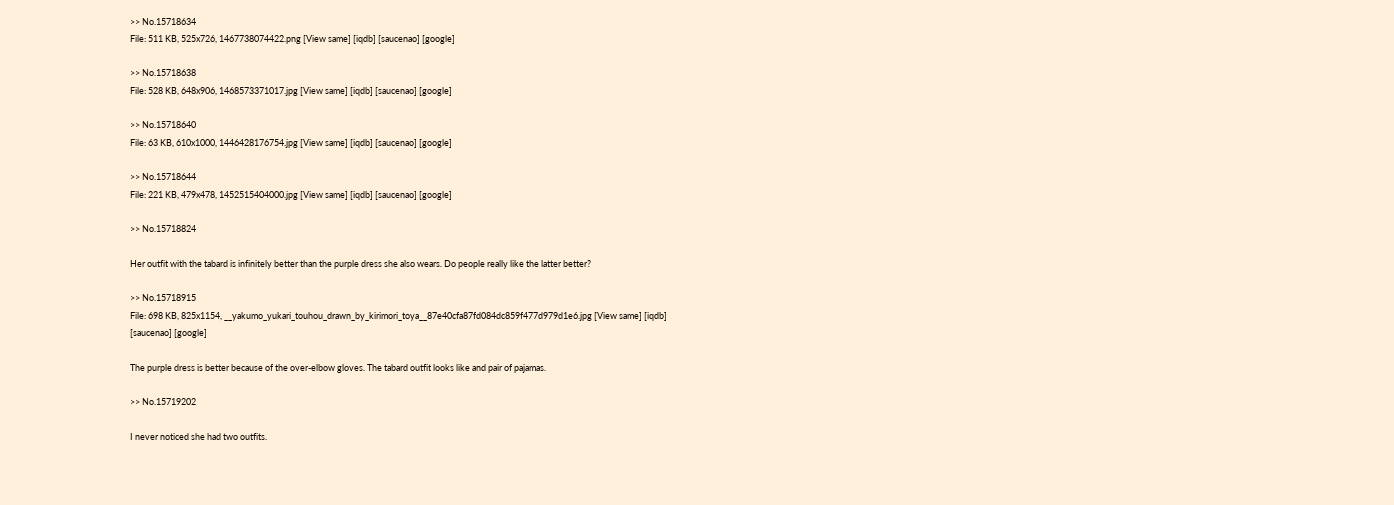>> No.15718634
File: 511 KB, 525x726, 1467738074422.png [View same] [iqdb] [saucenao] [google]

>> No.15718638
File: 528 KB, 648x906, 1468573371017.jpg [View same] [iqdb] [saucenao] [google]

>> No.15718640
File: 63 KB, 610x1000, 1446428176754.jpg [View same] [iqdb] [saucenao] [google]

>> No.15718644
File: 221 KB, 479x478, 1452515404000.jpg [View same] [iqdb] [saucenao] [google]

>> No.15718824

Her outfit with the tabard is infinitely better than the purple dress she also wears. Do people really like the latter better?

>> No.15718915
File: 698 KB, 825x1154, __yakumo_yukari_touhou_drawn_by_kirimori_toya__87e40cfa87fd084dc859f477d979d1e6.jpg [View same] [iqdb] [saucenao] [google]

The purple dress is better because of the over-elbow gloves. The tabard outfit looks like and pair of pajamas.

>> No.15719202

I never noticed she had two outfits.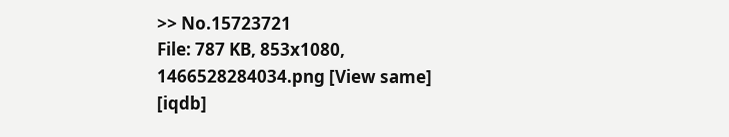>> No.15723721
File: 787 KB, 853x1080, 1466528284034.png [View same] [iqdb]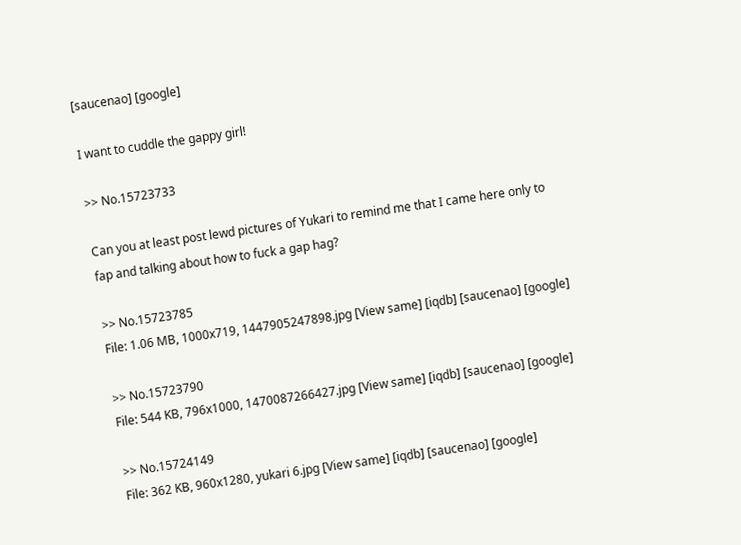[saucenao] [google]

I want to cuddle the gappy girl!

>> No.15723733

Can you at least post lewd pictures of Yukari to remind me that I came here only to fap and talking about how to fuck a gap hag?

>> No.15723785
File: 1.06 MB, 1000x719, 1447905247898.jpg [View same] [iqdb] [saucenao] [google]

>> No.15723790
File: 544 KB, 796x1000, 1470087266427.jpg [View same] [iqdb] [saucenao] [google]

>> No.15724149
File: 362 KB, 960x1280, yukari 6.jpg [View same] [iqdb] [saucenao] [google]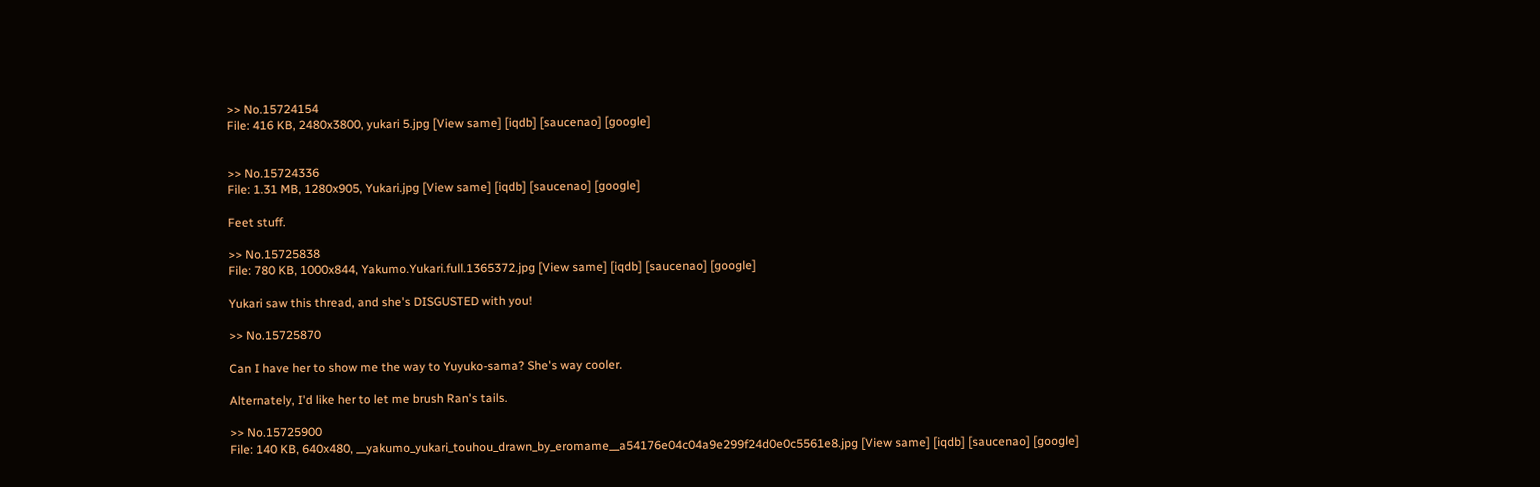>> No.15724154
File: 416 KB, 2480x3800, yukari 5.jpg [View same] [iqdb] [saucenao] [google]


>> No.15724336
File: 1.31 MB, 1280x905, Yukari.jpg [View same] [iqdb] [saucenao] [google]

Feet stuff.

>> No.15725838
File: 780 KB, 1000x844, Yakumo.Yukari.full.1365372.jpg [View same] [iqdb] [saucenao] [google]

Yukari saw this thread, and she's DISGUSTED with you!

>> No.15725870

Can I have her to show me the way to Yuyuko-sama? She's way cooler.

Alternately, I'd like her to let me brush Ran's tails.

>> No.15725900
File: 140 KB, 640x480, __yakumo_yukari_touhou_drawn_by_eromame__a54176e04c04a9e299f24d0e0c5561e8.jpg [View same] [iqdb] [saucenao] [google]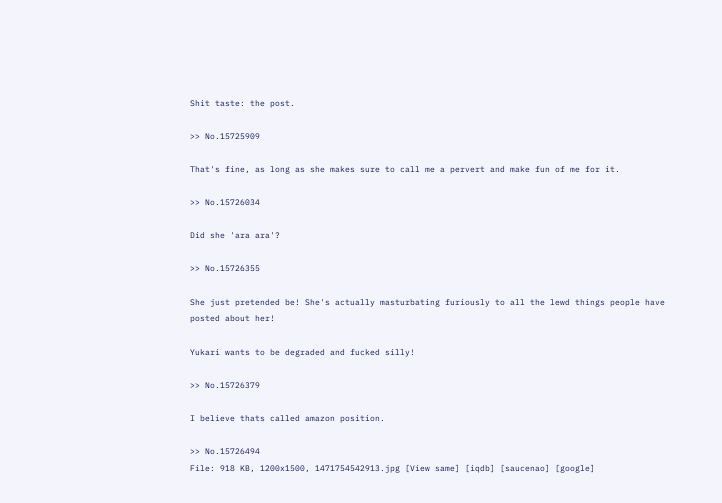Shit taste: the post.

>> No.15725909

That's fine, as long as she makes sure to call me a pervert and make fun of me for it.

>> No.15726034

Did she 'ara ara'?

>> No.15726355

She just pretended be! She's actually masturbating furiously to all the lewd things people have posted about her!

Yukari wants to be degraded and fucked silly!

>> No.15726379

I believe thats called amazon position.

>> No.15726494
File: 918 KB, 1200x1500, 1471754542913.jpg [View same] [iqdb] [saucenao] [google]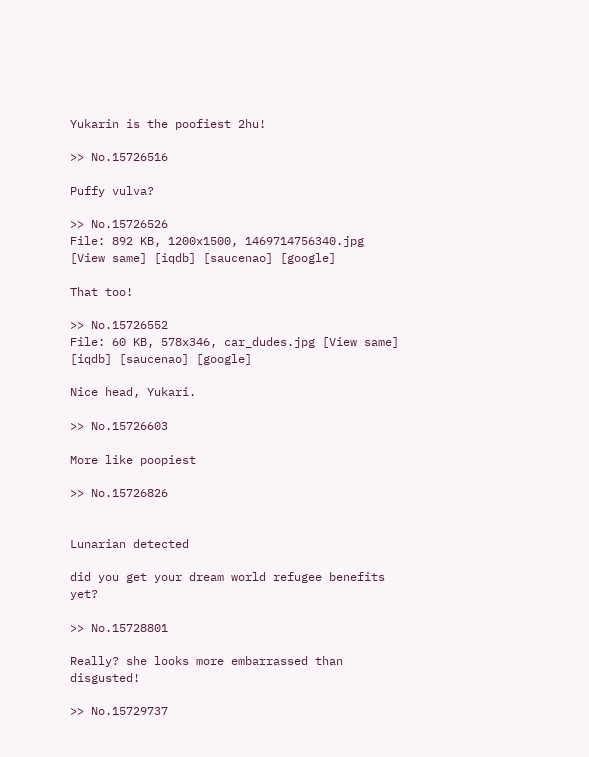Yukarin is the poofiest 2hu!

>> No.15726516

Puffy vulva?

>> No.15726526
File: 892 KB, 1200x1500, 1469714756340.jpg [View same] [iqdb] [saucenao] [google]

That too!

>> No.15726552
File: 60 KB, 578x346, car_dudes.jpg [View same] [iqdb] [saucenao] [google]

Nice head, Yukari.

>> No.15726603

More like poopiest

>> No.15726826


Lunarian detected

did you get your dream world refugee benefits yet?

>> No.15728801

Really? she looks more embarrassed than disgusted!

>> No.15729737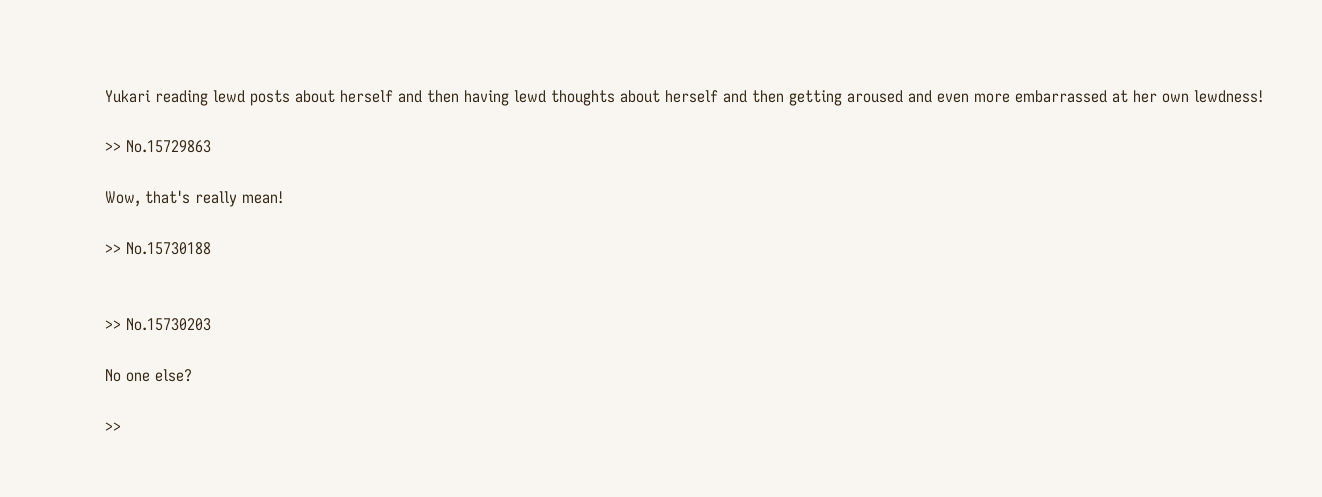Yukari reading lewd posts about herself and then having lewd thoughts about herself and then getting aroused and even more embarrassed at her own lewdness!

>> No.15729863

Wow, that's really mean!

>> No.15730188


>> No.15730203

No one else?

>>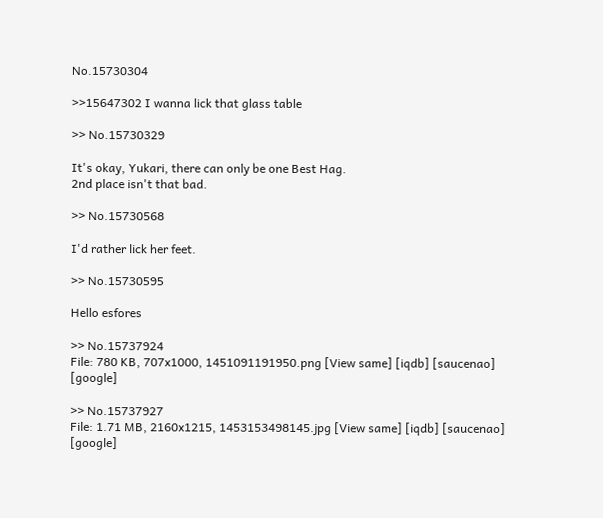No.15730304

>>15647302 I wanna lick that glass table

>> No.15730329

It's okay, Yukari, there can only be one Best Hag.
2nd place isn't that bad.

>> No.15730568

I'd rather lick her feet.

>> No.15730595

Hello esfores

>> No.15737924
File: 780 KB, 707x1000, 1451091191950.png [View same] [iqdb] [saucenao] [google]

>> No.15737927
File: 1.71 MB, 2160x1215, 1453153498145.jpg [View same] [iqdb] [saucenao] [google]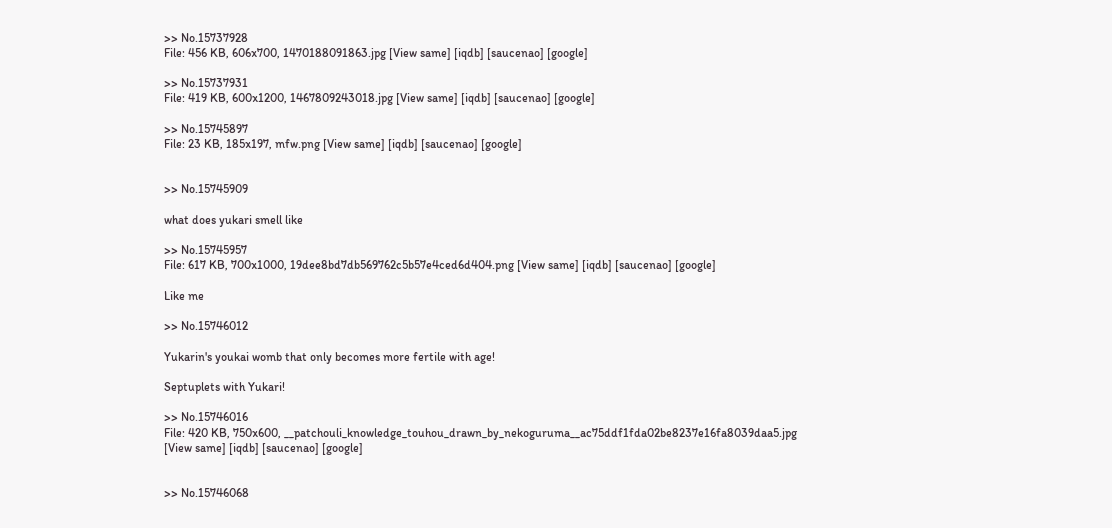>> No.15737928
File: 456 KB, 606x700, 1470188091863.jpg [View same] [iqdb] [saucenao] [google]

>> No.15737931
File: 419 KB, 600x1200, 1467809243018.jpg [View same] [iqdb] [saucenao] [google]

>> No.15745897
File: 23 KB, 185x197, mfw.png [View same] [iqdb] [saucenao] [google]


>> No.15745909

what does yukari smell like

>> No.15745957
File: 617 KB, 700x1000, 19dee8bd7db569762c5b57e4ced6d404.png [View same] [iqdb] [saucenao] [google]

Like me

>> No.15746012

Yukarin's youkai womb that only becomes more fertile with age!

Septuplets with Yukari!

>> No.15746016
File: 420 KB, 750x600, __patchouli_knowledge_touhou_drawn_by_nekoguruma__ac75ddf1fda02be8237e16fa8039daa5.jpg [View same] [iqdb] [saucenao] [google]


>> No.15746068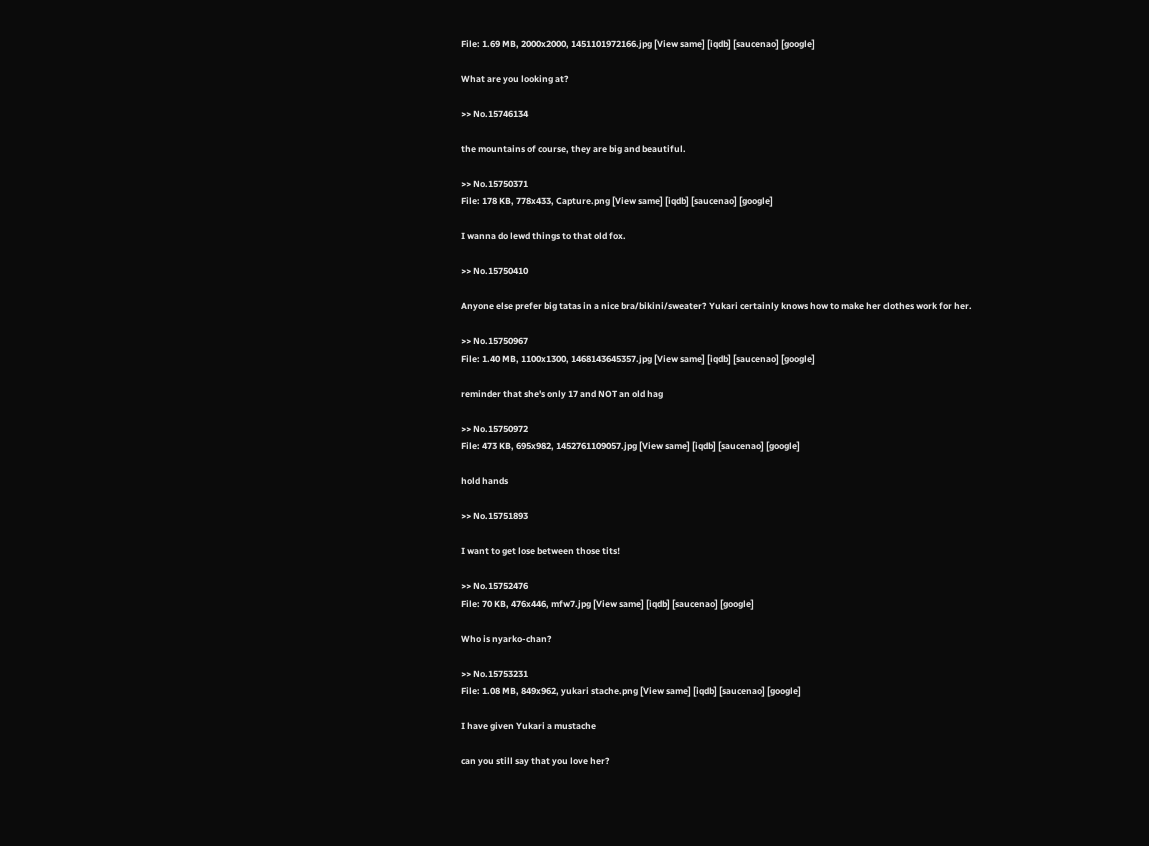File: 1.69 MB, 2000x2000, 1451101972166.jpg [View same] [iqdb] [saucenao] [google]

What are you looking at?

>> No.15746134

the mountains of course, they are big and beautiful.

>> No.15750371
File: 178 KB, 778x433, Capture.png [View same] [iqdb] [saucenao] [google]

I wanna do lewd things to that old fox.

>> No.15750410

Anyone else prefer big tatas in a nice bra/bikini/sweater? Yukari certainly knows how to make her clothes work for her.

>> No.15750967
File: 1.40 MB, 1100x1300, 1468143645357.jpg [View same] [iqdb] [saucenao] [google]

reminder that she's only 17 and NOT an old hag

>> No.15750972
File: 473 KB, 695x982, 1452761109057.jpg [View same] [iqdb] [saucenao] [google]

hold hands

>> No.15751893

I want to get lose between those tits!

>> No.15752476
File: 70 KB, 476x446, mfw7.jpg [View same] [iqdb] [saucenao] [google]

Who is nyarko-chan?

>> No.15753231
File: 1.08 MB, 849x962, yukari stache.png [View same] [iqdb] [saucenao] [google]

I have given Yukari a mustache

can you still say that you love her?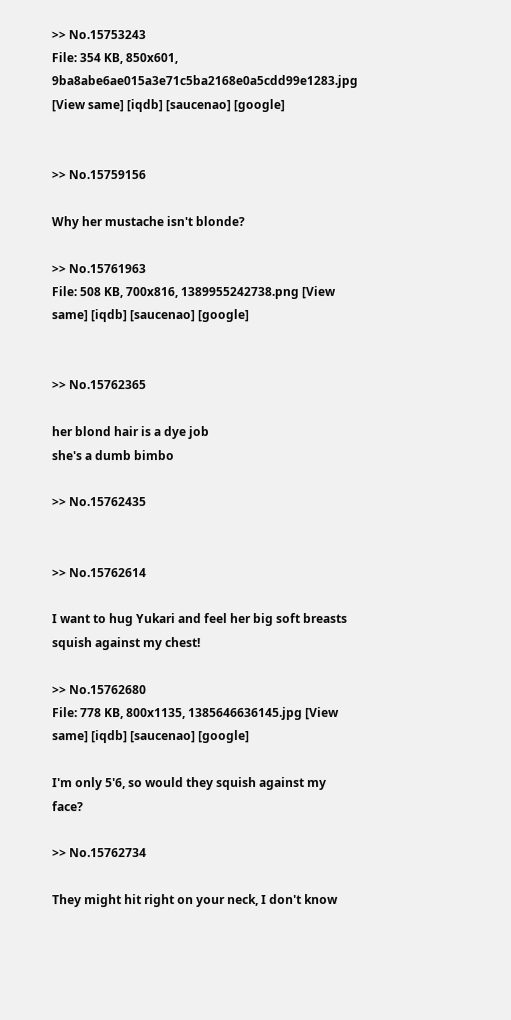>> No.15753243
File: 354 KB, 850x601, 9ba8abe6ae015a3e71c5ba2168e0a5cdd99e1283.jpg [View same] [iqdb] [saucenao] [google]


>> No.15759156

Why her mustache isn't blonde?

>> No.15761963
File: 508 KB, 700x816, 1389955242738.png [View same] [iqdb] [saucenao] [google]


>> No.15762365

her blond hair is a dye job
she's a dumb bimbo

>> No.15762435


>> No.15762614

I want to hug Yukari and feel her big soft breasts squish against my chest!

>> No.15762680
File: 778 KB, 800x1135, 1385646636145.jpg [View same] [iqdb] [saucenao] [google]

I'm only 5'6, so would they squish against my face?

>> No.15762734

They might hit right on your neck, I don't know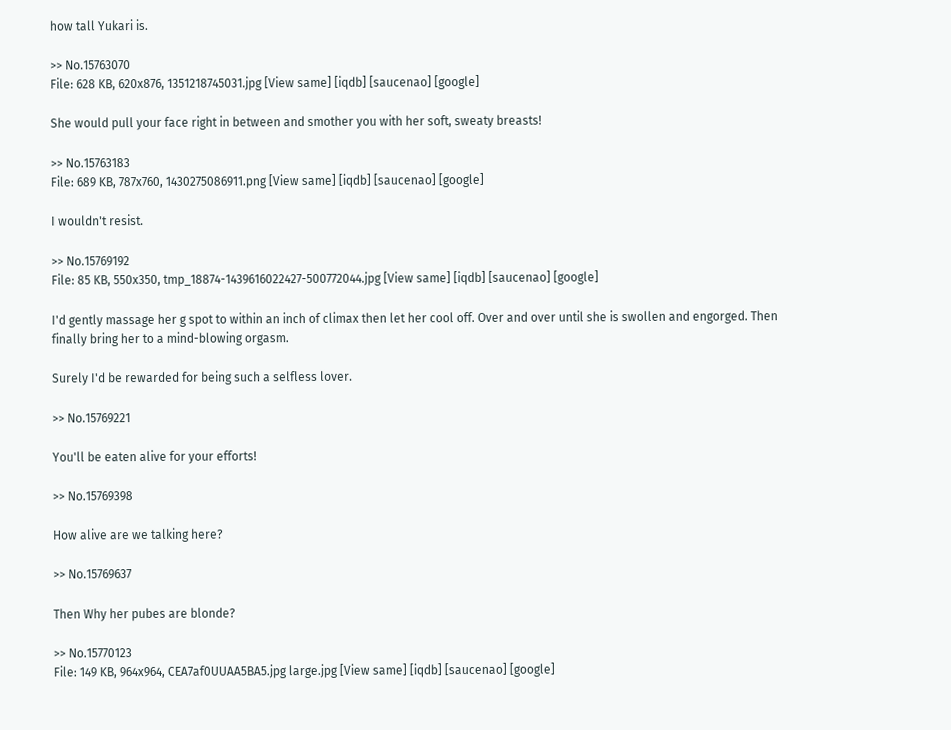how tall Yukari is.

>> No.15763070
File: 628 KB, 620x876, 1351218745031.jpg [View same] [iqdb] [saucenao] [google]

She would pull your face right in between and smother you with her soft, sweaty breasts!

>> No.15763183
File: 689 KB, 787x760, 1430275086911.png [View same] [iqdb] [saucenao] [google]

I wouldn't resist.

>> No.15769192
File: 85 KB, 550x350, tmp_18874-1439616022427-500772044.jpg [View same] [iqdb] [saucenao] [google]

I'd gently massage her g spot to within an inch of climax then let her cool off. Over and over until she is swollen and engorged. Then finally bring her to a mind-blowing orgasm.

Surely I'd be rewarded for being such a selfless lover.

>> No.15769221

You'll be eaten alive for your efforts!

>> No.15769398

How alive are we talking here?

>> No.15769637

Then Why her pubes are blonde?

>> No.15770123
File: 149 KB, 964x964, CEA7af0UUAA5BA5.jpg large.jpg [View same] [iqdb] [saucenao] [google]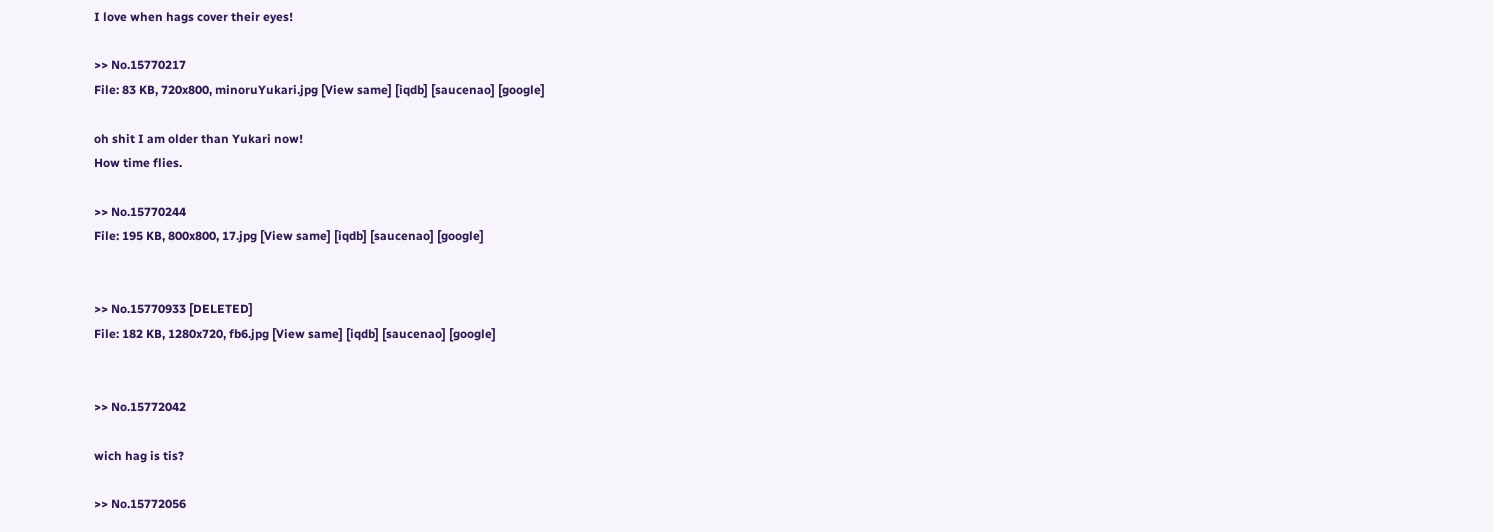I love when hags cover their eyes!

>> No.15770217
File: 83 KB, 720x800, minoruYukari.jpg [View same] [iqdb] [saucenao] [google]

oh shit I am older than Yukari now!
How time flies.

>> No.15770244
File: 195 KB, 800x800, 17.jpg [View same] [iqdb] [saucenao] [google]


>> No.15770933 [DELETED]
File: 182 KB, 1280x720, fb6.jpg [View same] [iqdb] [saucenao] [google]


>> No.15772042

wich hag is tis?

>> No.15772056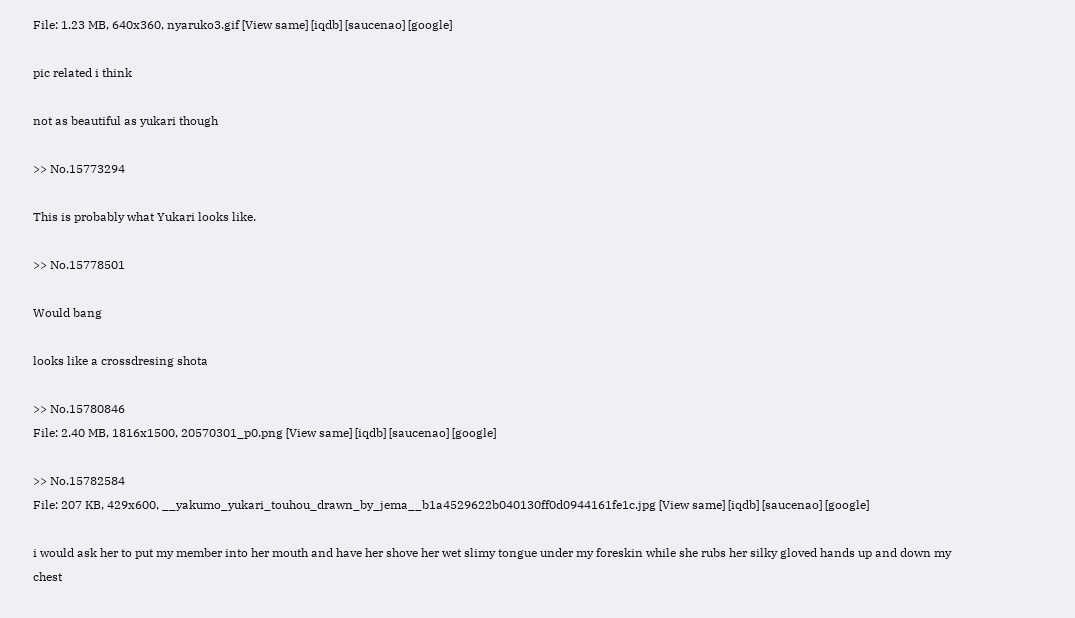File: 1.23 MB, 640x360, nyaruko3.gif [View same] [iqdb] [saucenao] [google]

pic related i think

not as beautiful as yukari though

>> No.15773294

This is probably what Yukari looks like.

>> No.15778501

Would bang

looks like a crossdresing shota

>> No.15780846
File: 2.40 MB, 1816x1500, 20570301_p0.png [View same] [iqdb] [saucenao] [google]

>> No.15782584
File: 207 KB, 429x600, __yakumo_yukari_touhou_drawn_by_jema__b1a4529622b040130ff0d0944161fe1c.jpg [View same] [iqdb] [saucenao] [google]

i would ask her to put my member into her mouth and have her shove her wet slimy tongue under my foreskin while she rubs her silky gloved hands up and down my chest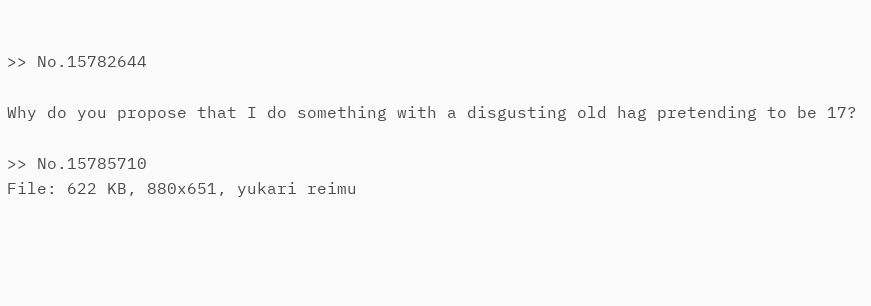>> No.15782644

Why do you propose that I do something with a disgusting old hag pretending to be 17?

>> No.15785710
File: 622 KB, 880x651, yukari reimu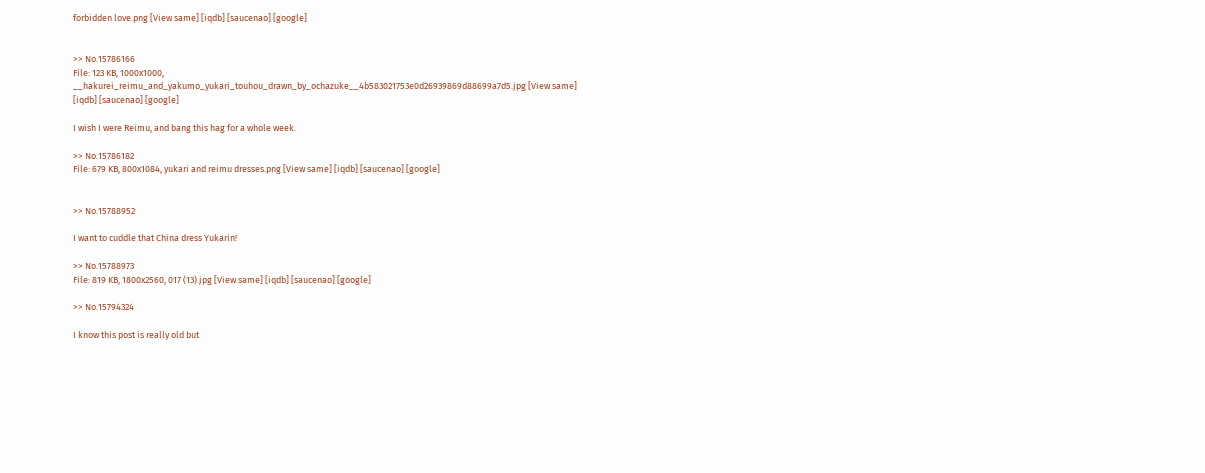forbidden love.png [View same] [iqdb] [saucenao] [google]


>> No.15786166
File: 123 KB, 1000x1000, __hakurei_reimu_and_yakumo_yukari_touhou_drawn_by_ochazuke__4b583021753e0d26939869d88699a7d5.jpg [View same] [iqdb] [saucenao] [google]

I wish I were Reimu, and bang this hag for a whole week.

>> No.15786182
File: 679 KB, 800x1084, yukari and reimu dresses.png [View same] [iqdb] [saucenao] [google]


>> No.15788952

I want to cuddle that China dress Yukarin!

>> No.15788973
File: 819 KB, 1800x2560, 017 (13).jpg [View same] [iqdb] [saucenao] [google]

>> No.15794324

I know this post is really old but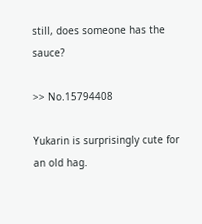still, does someone has the sauce?

>> No.15794408

Yukarin is surprisingly cute for an old hag.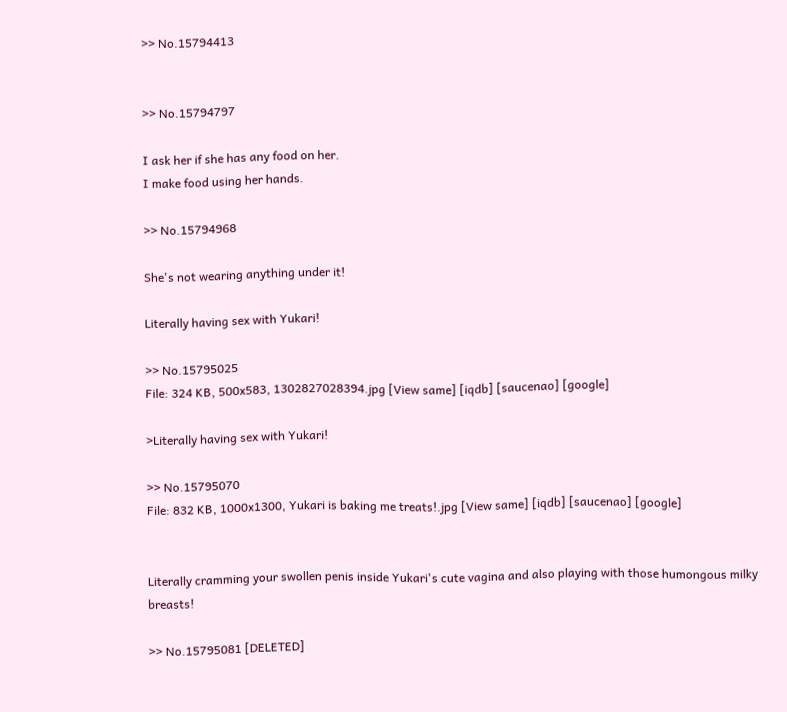>> No.15794413


>> No.15794797

I ask her if she has any food on her.
I make food using her hands.

>> No.15794968

She's not wearing anything under it!

Literally having sex with Yukari!

>> No.15795025
File: 324 KB, 500x583, 1302827028394.jpg [View same] [iqdb] [saucenao] [google]

>Literally having sex with Yukari!

>> No.15795070
File: 832 KB, 1000x1300, Yukari is baking me treats!.jpg [View same] [iqdb] [saucenao] [google]


Literally cramming your swollen penis inside Yukari's cute vagina and also playing with those humongous milky breasts!

>> No.15795081 [DELETED]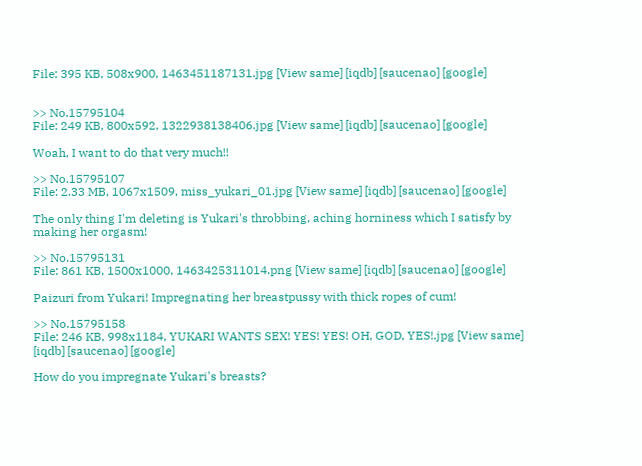File: 395 KB, 508x900, 1463451187131.jpg [View same] [iqdb] [saucenao] [google]


>> No.15795104
File: 249 KB, 800x592, 1322938138406.jpg [View same] [iqdb] [saucenao] [google]

Woah, I want to do that very much!!

>> No.15795107
File: 2.33 MB, 1067x1509, miss_yukari_01.jpg [View same] [iqdb] [saucenao] [google]

The only thing I'm deleting is Yukari's throbbing, aching horniness which I satisfy by making her orgasm!

>> No.15795131
File: 861 KB, 1500x1000, 1463425311014.png [View same] [iqdb] [saucenao] [google]

Paizuri from Yukari! Impregnating her breastpussy with thick ropes of cum!

>> No.15795158
File: 246 KB, 998x1184, YUKARI WANTS SEX! YES! YES! OH, GOD, YES!.jpg [View same] [iqdb] [saucenao] [google]

How do you impregnate Yukari's breasts?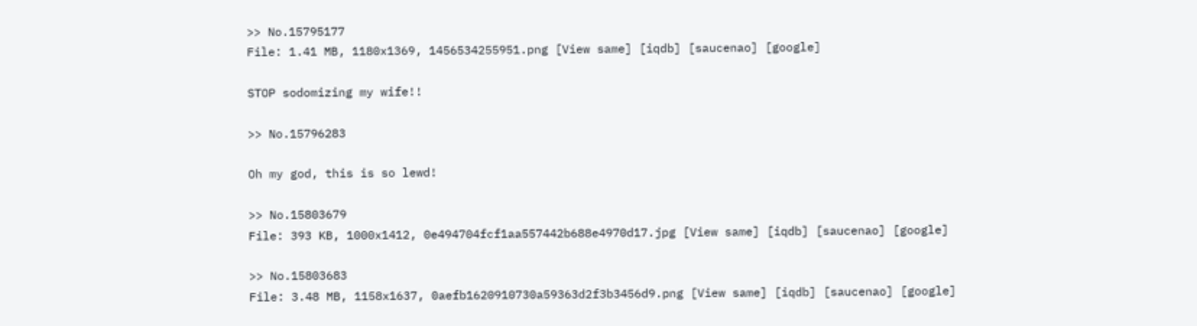>> No.15795177
File: 1.41 MB, 1180x1369, 1456534255951.png [View same] [iqdb] [saucenao] [google]

STOP sodomizing my wife!!

>> No.15796283

Oh my god, this is so lewd!

>> No.15803679
File: 393 KB, 1000x1412, 0e494704fcf1aa557442b688e4970d17.jpg [View same] [iqdb] [saucenao] [google]

>> No.15803683
File: 3.48 MB, 1158x1637, 0aefb1620910730a59363d2f3b3456d9.png [View same] [iqdb] [saucenao] [google]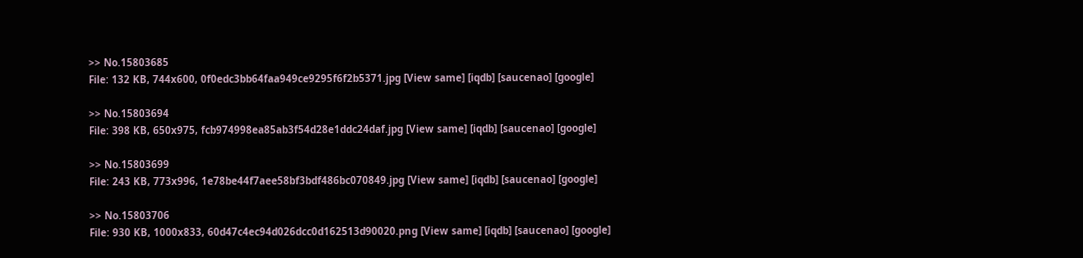>> No.15803685
File: 132 KB, 744x600, 0f0edc3bb64faa949ce9295f6f2b5371.jpg [View same] [iqdb] [saucenao] [google]

>> No.15803694
File: 398 KB, 650x975, fcb974998ea85ab3f54d28e1ddc24daf.jpg [View same] [iqdb] [saucenao] [google]

>> No.15803699
File: 243 KB, 773x996, 1e78be44f7aee58bf3bdf486bc070849.jpg [View same] [iqdb] [saucenao] [google]

>> No.15803706
File: 930 KB, 1000x833, 60d47c4ec94d026dcc0d162513d90020.png [View same] [iqdb] [saucenao] [google]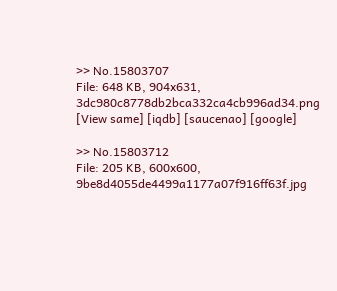>> No.15803707
File: 648 KB, 904x631, 3dc980c8778db2bca332ca4cb996ad34.png [View same] [iqdb] [saucenao] [google]

>> No.15803712
File: 205 KB, 600x600, 9be8d4055de4499a1177a07f916ff63f.jpg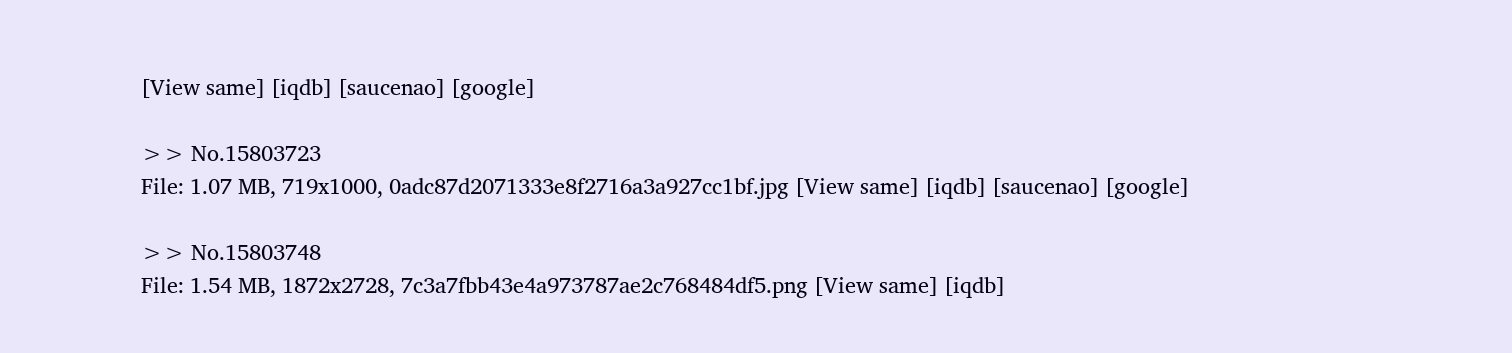[View same] [iqdb] [saucenao] [google]

>> No.15803723
File: 1.07 MB, 719x1000, 0adc87d2071333e8f2716a3a927cc1bf.jpg [View same] [iqdb] [saucenao] [google]

>> No.15803748
File: 1.54 MB, 1872x2728, 7c3a7fbb43e4a973787ae2c768484df5.png [View same] [iqdb]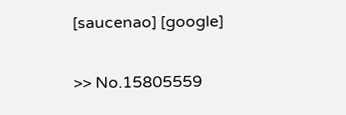[saucenao] [google]

>> No.15805559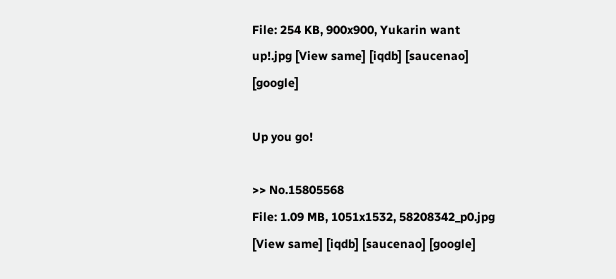File: 254 KB, 900x900, Yukarin want up!.jpg [View same] [iqdb] [saucenao] [google]

Up you go!

>> No.15805568
File: 1.09 MB, 1051x1532, 58208342_p0.jpg [View same] [iqdb] [saucenao] [google]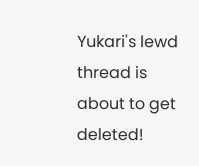Yukari's lewd thread is about to get deleted!